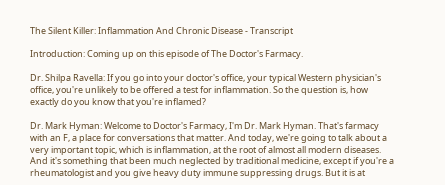The Silent Killer: Inflammation And Chronic Disease - Transcript

Introduction: Coming up on this episode of The Doctor's Farmacy.

Dr. Shilpa Ravella: If you go into your doctor's office, your typical Western physician's office, you're unlikely to be offered a test for inflammation. So the question is, how exactly do you know that you're inflamed?

Dr. Mark Hyman: Welcome to Doctor's Farmacy, I'm Dr. Mark Hyman. That's farmacy with an F, a place for conversations that matter. And today, we're going to talk about a very important topic, which is inflammation, at the root of almost all modern diseases. And it's something that been much neglected by traditional medicine, except if you're a rheumatologist and you give heavy duty immune suppressing drugs. But it is at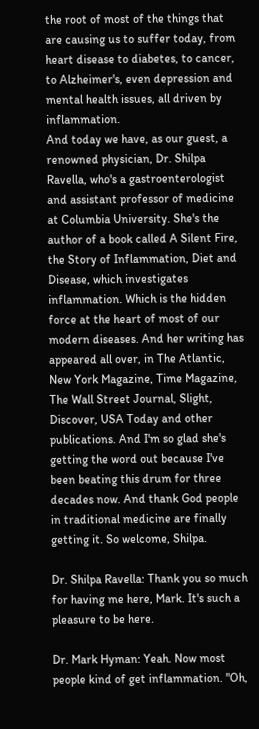the root of most of the things that are causing us to suffer today, from heart disease to diabetes, to cancer, to Alzheimer's, even depression and mental health issues, all driven by inflammation.
And today we have, as our guest, a renowned physician, Dr. Shilpa Ravella, who's a gastroenterologist and assistant professor of medicine at Columbia University. She's the author of a book called A Silent Fire, the Story of Inflammation, Diet and Disease, which investigates inflammation. Which is the hidden force at the heart of most of our modern diseases. And her writing has appeared all over, in The Atlantic, New York Magazine, Time Magazine, The Wall Street Journal, Slight, Discover, USA Today and other publications. And I'm so glad she's getting the word out because I've been beating this drum for three decades now. And thank God people in traditional medicine are finally getting it. So welcome, Shilpa.

Dr. Shilpa Ravella: Thank you so much for having me here, Mark. It's such a pleasure to be here.

Dr. Mark Hyman: Yeah. Now most people kind of get inflammation. "Oh,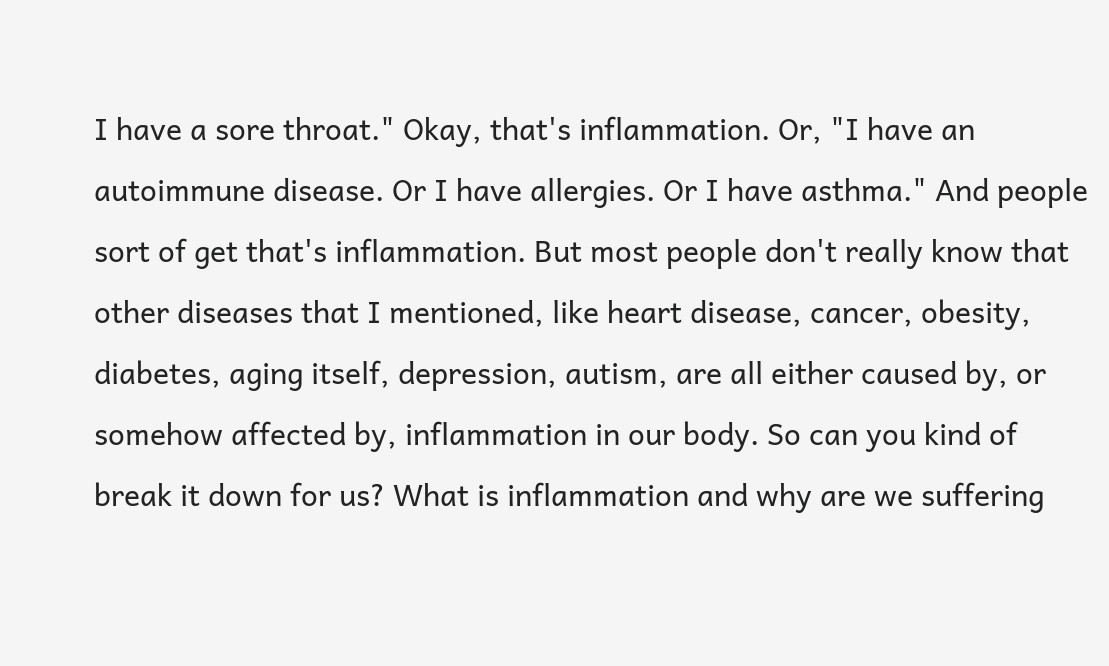I have a sore throat." Okay, that's inflammation. Or, "I have an autoimmune disease. Or I have allergies. Or I have asthma." And people sort of get that's inflammation. But most people don't really know that other diseases that I mentioned, like heart disease, cancer, obesity, diabetes, aging itself, depression, autism, are all either caused by, or somehow affected by, inflammation in our body. So can you kind of break it down for us? What is inflammation and why are we suffering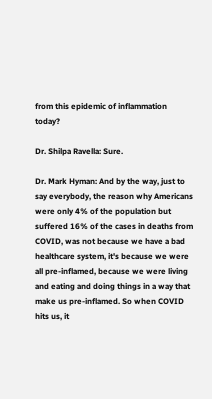from this epidemic of inflammation today?

Dr. Shilpa Ravella: Sure.

Dr. Mark Hyman: And by the way, just to say everybody, the reason why Americans were only 4% of the population but suffered 16% of the cases in deaths from COVID, was not because we have a bad healthcare system, it's because we were all pre-inflamed, because we were living and eating and doing things in a way that make us pre-inflamed. So when COVID hits us, it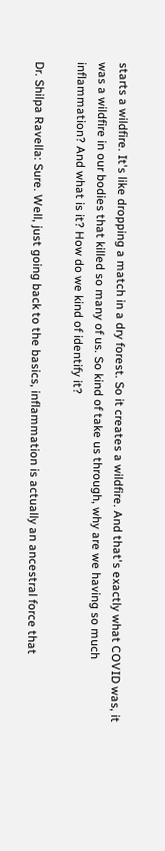starts a wildfire. It's like dropping a match in a dry forest. So it creates a wildfire. And that's exactly what COVID was, it was a wildfire in our bodies that killed so many of us. So kind of take us through, why are we having so much inflammation? And what is it? How do we kind of identify it?

Dr. Shilpa Ravella: Sure. Well, just going back to the basics, inflammation is actually an ancestral force that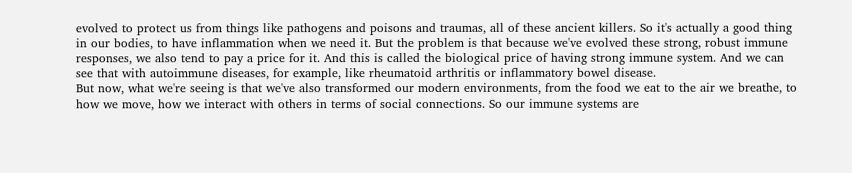evolved to protect us from things like pathogens and poisons and traumas, all of these ancient killers. So it's actually a good thing in our bodies, to have inflammation when we need it. But the problem is that because we've evolved these strong, robust immune responses, we also tend to pay a price for it. And this is called the biological price of having strong immune system. And we can see that with autoimmune diseases, for example, like rheumatoid arthritis or inflammatory bowel disease.
But now, what we're seeing is that we've also transformed our modern environments, from the food we eat to the air we breathe, to how we move, how we interact with others in terms of social connections. So our immune systems are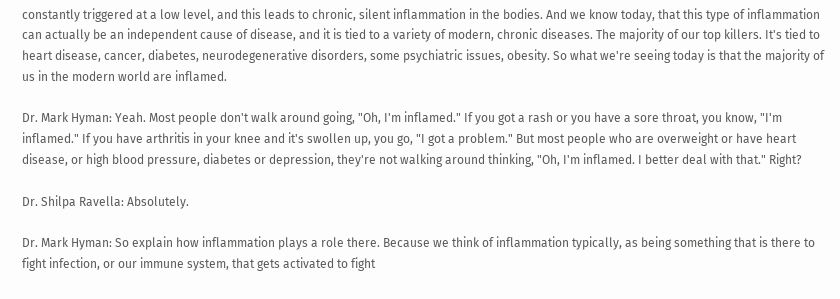constantly triggered at a low level, and this leads to chronic, silent inflammation in the bodies. And we know today, that this type of inflammation can actually be an independent cause of disease, and it is tied to a variety of modern, chronic diseases. The majority of our top killers. It's tied to heart disease, cancer, diabetes, neurodegenerative disorders, some psychiatric issues, obesity. So what we're seeing today is that the majority of us in the modern world are inflamed.

Dr. Mark Hyman: Yeah. Most people don't walk around going, "Oh, I'm inflamed." If you got a rash or you have a sore throat, you know, "I'm inflamed." If you have arthritis in your knee and it's swollen up, you go, "I got a problem." But most people who are overweight or have heart disease, or high blood pressure, diabetes or depression, they're not walking around thinking, "Oh, I'm inflamed. I better deal with that." Right?

Dr. Shilpa Ravella: Absolutely.

Dr. Mark Hyman: So explain how inflammation plays a role there. Because we think of inflammation typically, as being something that is there to fight infection, or our immune system, that gets activated to fight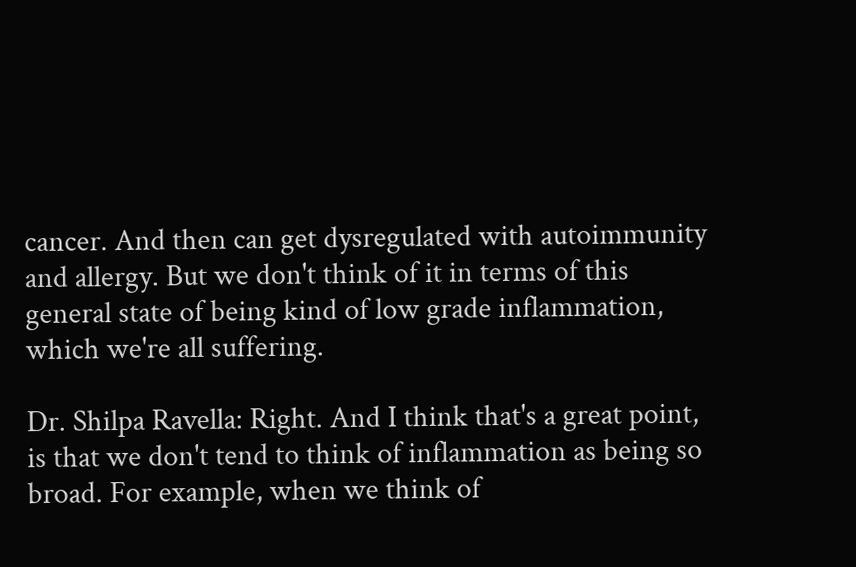cancer. And then can get dysregulated with autoimmunity and allergy. But we don't think of it in terms of this general state of being kind of low grade inflammation, which we're all suffering.

Dr. Shilpa Ravella: Right. And I think that's a great point, is that we don't tend to think of inflammation as being so broad. For example, when we think of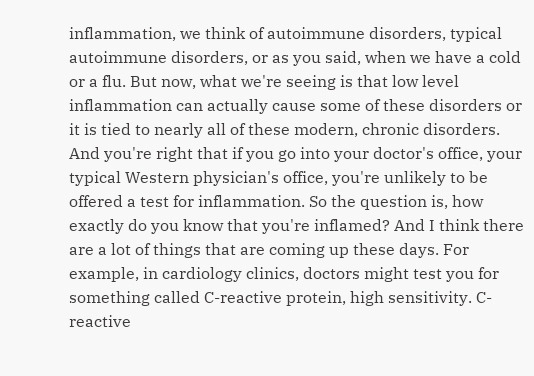inflammation, we think of autoimmune disorders, typical autoimmune disorders, or as you said, when we have a cold or a flu. But now, what we're seeing is that low level inflammation can actually cause some of these disorders or it is tied to nearly all of these modern, chronic disorders. And you're right that if you go into your doctor's office, your typical Western physician's office, you're unlikely to be offered a test for inflammation. So the question is, how exactly do you know that you're inflamed? And I think there are a lot of things that are coming up these days. For example, in cardiology clinics, doctors might test you for something called C-reactive protein, high sensitivity. C-reactive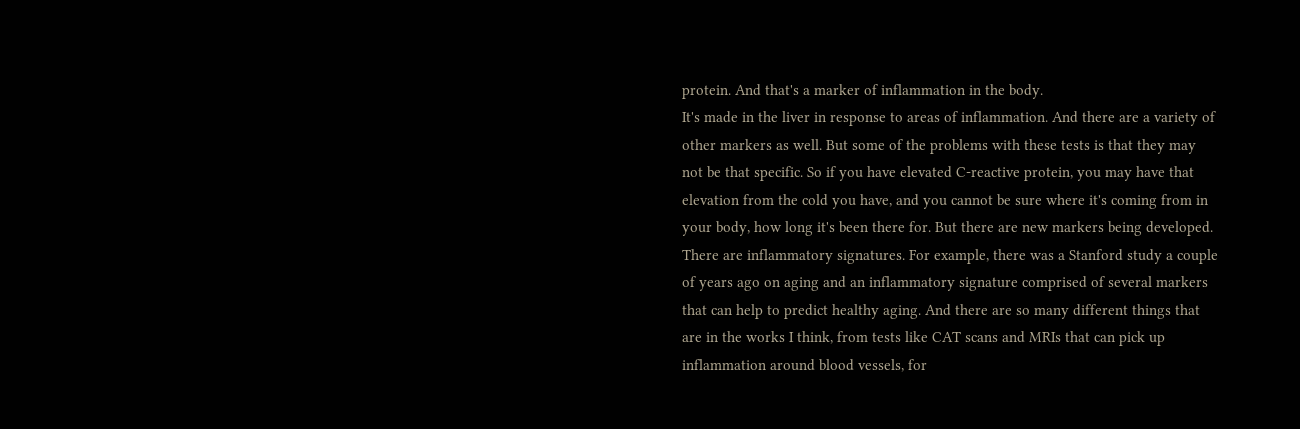protein. And that's a marker of inflammation in the body.
It's made in the liver in response to areas of inflammation. And there are a variety of other markers as well. But some of the problems with these tests is that they may not be that specific. So if you have elevated C-reactive protein, you may have that elevation from the cold you have, and you cannot be sure where it's coming from in your body, how long it's been there for. But there are new markers being developed. There are inflammatory signatures. For example, there was a Stanford study a couple of years ago on aging and an inflammatory signature comprised of several markers that can help to predict healthy aging. And there are so many different things that are in the works I think, from tests like CAT scans and MRIs that can pick up inflammation around blood vessels, for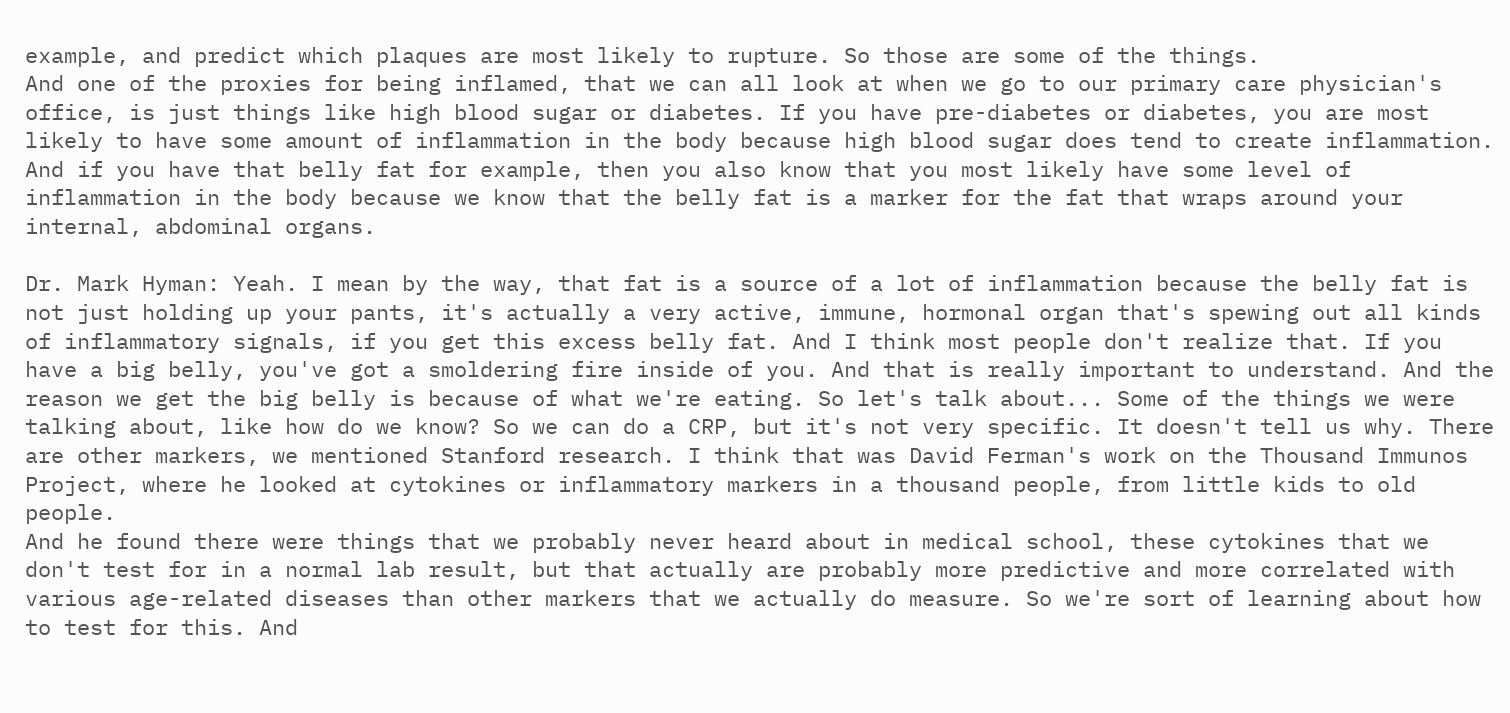example, and predict which plaques are most likely to rupture. So those are some of the things.
And one of the proxies for being inflamed, that we can all look at when we go to our primary care physician's office, is just things like high blood sugar or diabetes. If you have pre-diabetes or diabetes, you are most likely to have some amount of inflammation in the body because high blood sugar does tend to create inflammation. And if you have that belly fat for example, then you also know that you most likely have some level of inflammation in the body because we know that the belly fat is a marker for the fat that wraps around your internal, abdominal organs.

Dr. Mark Hyman: Yeah. I mean by the way, that fat is a source of a lot of inflammation because the belly fat is not just holding up your pants, it's actually a very active, immune, hormonal organ that's spewing out all kinds of inflammatory signals, if you get this excess belly fat. And I think most people don't realize that. If you have a big belly, you've got a smoldering fire inside of you. And that is really important to understand. And the reason we get the big belly is because of what we're eating. So let's talk about... Some of the things we were talking about, like how do we know? So we can do a CRP, but it's not very specific. It doesn't tell us why. There are other markers, we mentioned Stanford research. I think that was David Ferman's work on the Thousand Immunos Project, where he looked at cytokines or inflammatory markers in a thousand people, from little kids to old people.
And he found there were things that we probably never heard about in medical school, these cytokines that we don't test for in a normal lab result, but that actually are probably more predictive and more correlated with various age-related diseases than other markers that we actually do measure. So we're sort of learning about how to test for this. And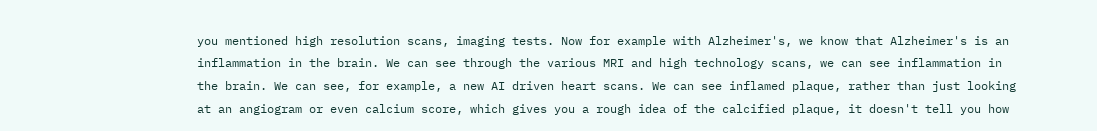you mentioned high resolution scans, imaging tests. Now for example with Alzheimer's, we know that Alzheimer's is an inflammation in the brain. We can see through the various MRI and high technology scans, we can see inflammation in the brain. We can see, for example, a new AI driven heart scans. We can see inflamed plaque, rather than just looking at an angiogram or even calcium score, which gives you a rough idea of the calcified plaque, it doesn't tell you how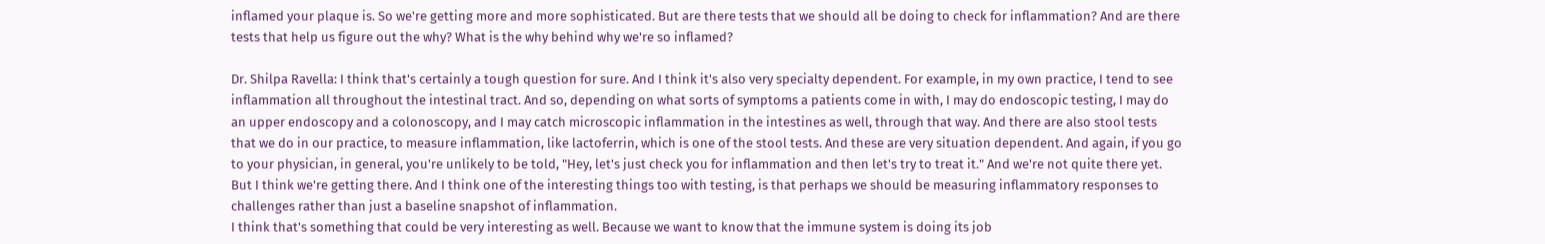inflamed your plaque is. So we're getting more and more sophisticated. But are there tests that we should all be doing to check for inflammation? And are there tests that help us figure out the why? What is the why behind why we're so inflamed?

Dr. Shilpa Ravella: I think that's certainly a tough question for sure. And I think it's also very specialty dependent. For example, in my own practice, I tend to see inflammation all throughout the intestinal tract. And so, depending on what sorts of symptoms a patients come in with, I may do endoscopic testing, I may do an upper endoscopy and a colonoscopy, and I may catch microscopic inflammation in the intestines as well, through that way. And there are also stool tests that we do in our practice, to measure inflammation, like lactoferrin, which is one of the stool tests. And these are very situation dependent. And again, if you go to your physician, in general, you're unlikely to be told, "Hey, let's just check you for inflammation and then let's try to treat it." And we're not quite there yet. But I think we're getting there. And I think one of the interesting things too with testing, is that perhaps we should be measuring inflammatory responses to challenges rather than just a baseline snapshot of inflammation.
I think that's something that could be very interesting as well. Because we want to know that the immune system is doing its job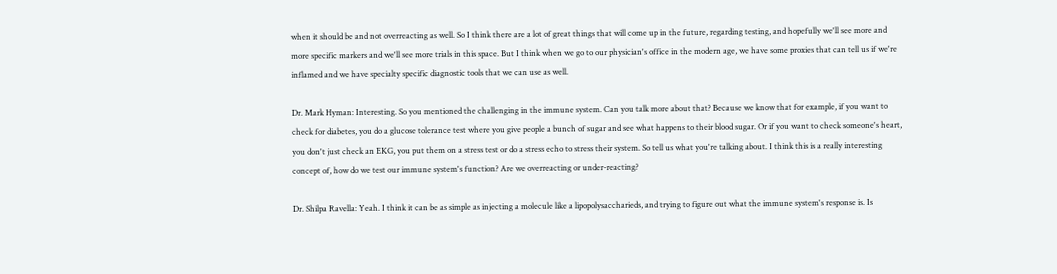when it should be and not overreacting as well. So I think there are a lot of great things that will come up in the future, regarding testing, and hopefully we'll see more and more specific markers and we'll see more trials in this space. But I think when we go to our physician's office in the modern age, we have some proxies that can tell us if we're inflamed and we have specialty specific diagnostic tools that we can use as well.

Dr. Mark Hyman: Interesting. So you mentioned the challenging in the immune system. Can you talk more about that? Because we know that for example, if you want to check for diabetes, you do a glucose tolerance test where you give people a bunch of sugar and see what happens to their blood sugar. Or if you want to check someone's heart, you don't just check an EKG, you put them on a stress test or do a stress echo to stress their system. So tell us what you're talking about. I think this is a really interesting concept of, how do we test our immune system's function? Are we overreacting or under-reacting?

Dr. Shilpa Ravella: Yeah. I think it can be as simple as injecting a molecule like a lipopolysaccharieds, and trying to figure out what the immune system's response is. Is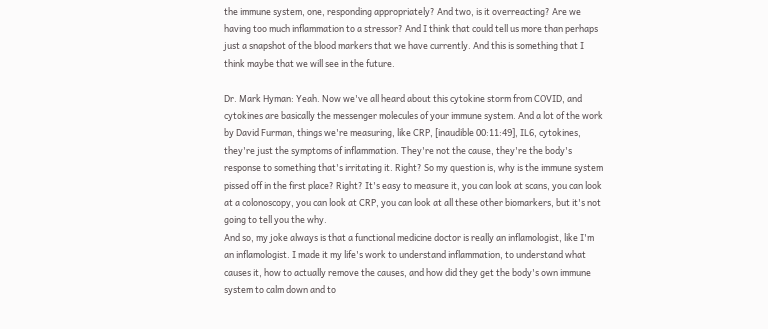the immune system, one, responding appropriately? And two, is it overreacting? Are we having too much inflammation to a stressor? And I think that could tell us more than perhaps just a snapshot of the blood markers that we have currently. And this is something that I think maybe that we will see in the future.

Dr. Mark Hyman: Yeah. Now we've all heard about this cytokine storm from COVID, and cytokines are basically the messenger molecules of your immune system. And a lot of the work by David Furman, things we're measuring, like CRP, [inaudible 00:11:49], IL6, cytokines, they're just the symptoms of inflammation. They're not the cause, they're the body's response to something that's irritating it. Right? So my question is, why is the immune system pissed off in the first place? Right? It's easy to measure it, you can look at scans, you can look at a colonoscopy, you can look at CRP, you can look at all these other biomarkers, but it's not going to tell you the why.
And so, my joke always is that a functional medicine doctor is really an inflamologist, like I'm an inflamologist. I made it my life's work to understand inflammation, to understand what causes it, how to actually remove the causes, and how did they get the body's own immune system to calm down and to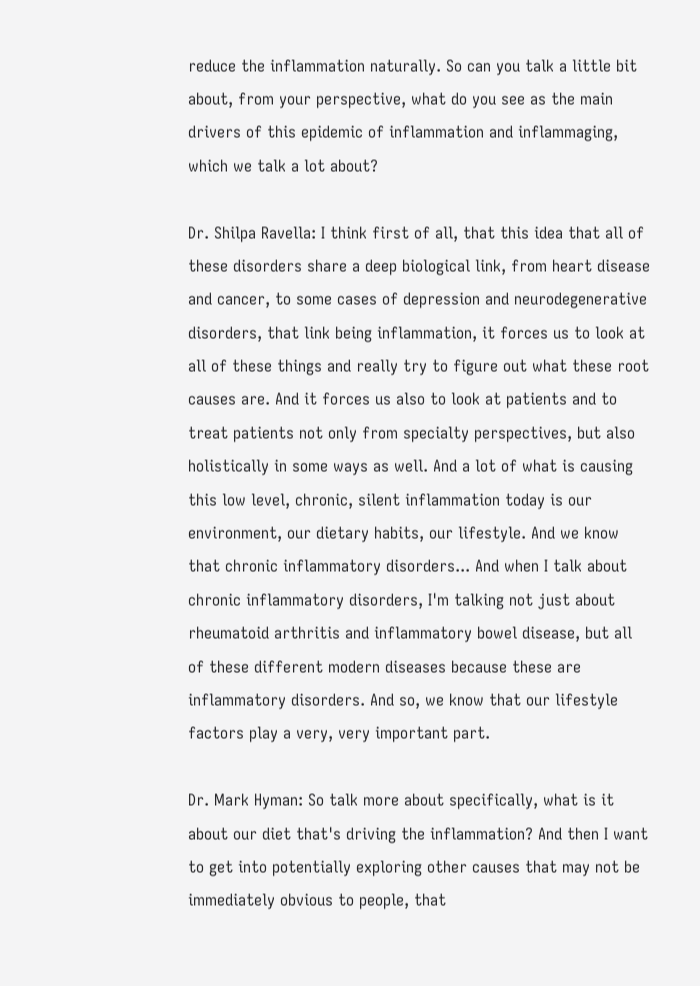reduce the inflammation naturally. So can you talk a little bit about, from your perspective, what do you see as the main drivers of this epidemic of inflammation and inflammaging, which we talk a lot about?

Dr. Shilpa Ravella: I think first of all, that this idea that all of these disorders share a deep biological link, from heart disease and cancer, to some cases of depression and neurodegenerative disorders, that link being inflammation, it forces us to look at all of these things and really try to figure out what these root causes are. And it forces us also to look at patients and to treat patients not only from specialty perspectives, but also holistically in some ways as well. And a lot of what is causing this low level, chronic, silent inflammation today is our environment, our dietary habits, our lifestyle. And we know that chronic inflammatory disorders... And when I talk about chronic inflammatory disorders, I'm talking not just about rheumatoid arthritis and inflammatory bowel disease, but all of these different modern diseases because these are inflammatory disorders. And so, we know that our lifestyle factors play a very, very important part.

Dr. Mark Hyman: So talk more about specifically, what is it about our diet that's driving the inflammation? And then I want to get into potentially exploring other causes that may not be immediately obvious to people, that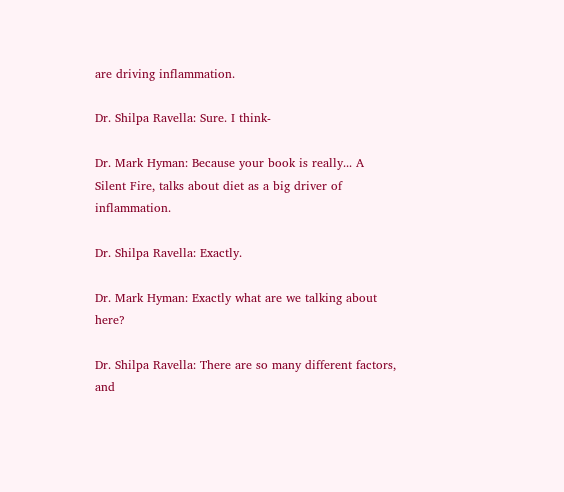are driving inflammation.

Dr. Shilpa Ravella: Sure. I think-

Dr. Mark Hyman: Because your book is really... A Silent Fire, talks about diet as a big driver of inflammation.

Dr. Shilpa Ravella: Exactly.

Dr. Mark Hyman: Exactly what are we talking about here?

Dr. Shilpa Ravella: There are so many different factors, and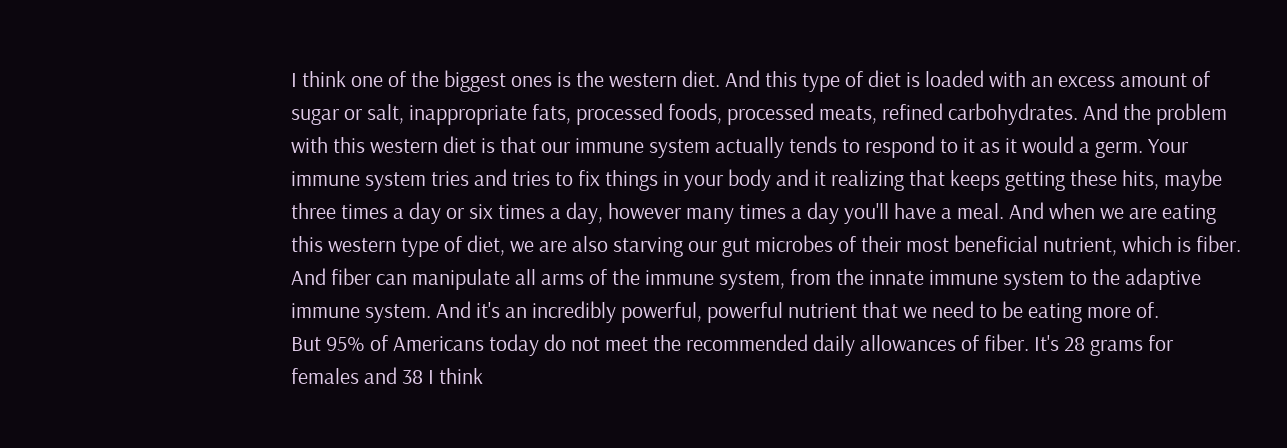I think one of the biggest ones is the western diet. And this type of diet is loaded with an excess amount of sugar or salt, inappropriate fats, processed foods, processed meats, refined carbohydrates. And the problem with this western diet is that our immune system actually tends to respond to it as it would a germ. Your immune system tries and tries to fix things in your body and it realizing that keeps getting these hits, maybe three times a day or six times a day, however many times a day you'll have a meal. And when we are eating this western type of diet, we are also starving our gut microbes of their most beneficial nutrient, which is fiber. And fiber can manipulate all arms of the immune system, from the innate immune system to the adaptive immune system. And it's an incredibly powerful, powerful nutrient that we need to be eating more of.
But 95% of Americans today do not meet the recommended daily allowances of fiber. It's 28 grams for females and 38 I think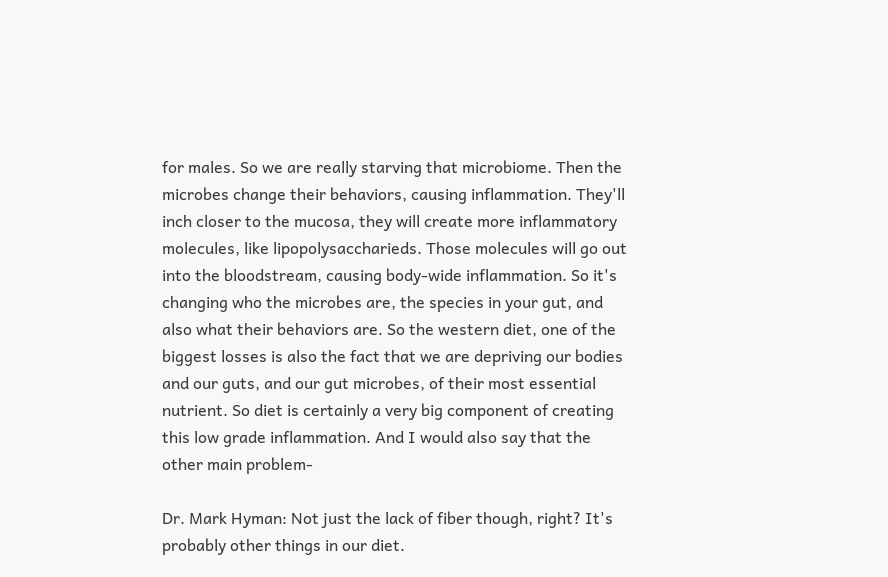for males. So we are really starving that microbiome. Then the microbes change their behaviors, causing inflammation. They'll inch closer to the mucosa, they will create more inflammatory molecules, like lipopolysaccharieds. Those molecules will go out into the bloodstream, causing body-wide inflammation. So it's changing who the microbes are, the species in your gut, and also what their behaviors are. So the western diet, one of the biggest losses is also the fact that we are depriving our bodies and our guts, and our gut microbes, of their most essential nutrient. So diet is certainly a very big component of creating this low grade inflammation. And I would also say that the other main problem-

Dr. Mark Hyman: Not just the lack of fiber though, right? It's probably other things in our diet.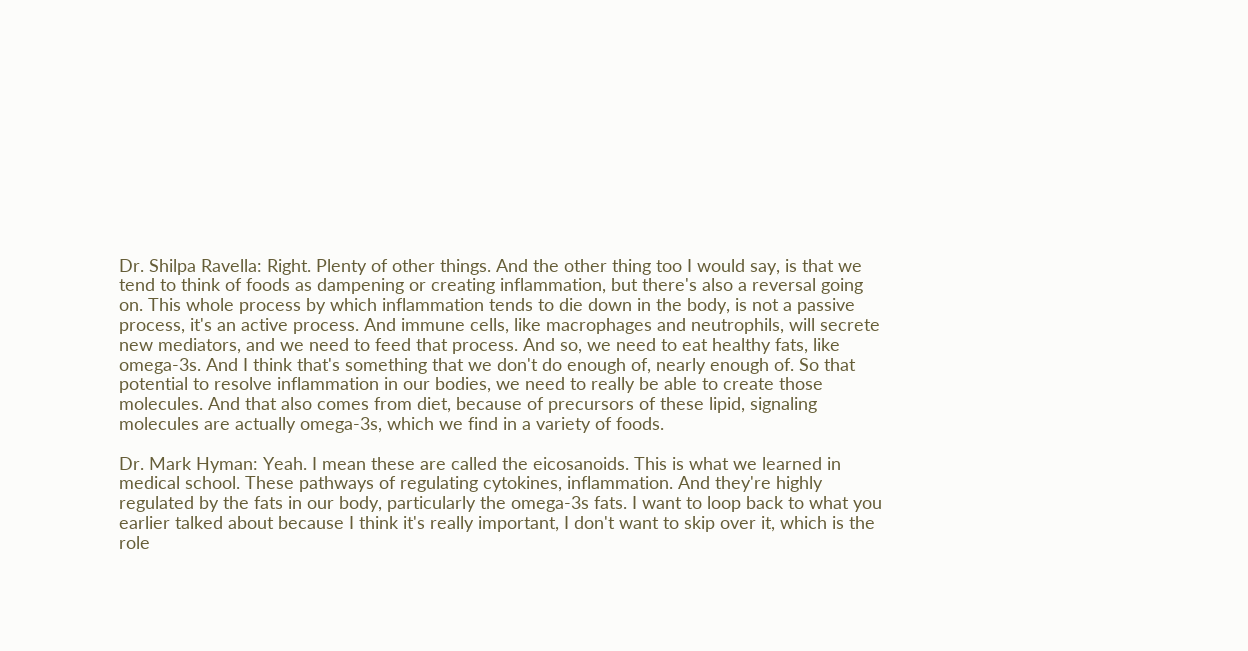Dr. Shilpa Ravella: Right. Plenty of other things. And the other thing too I would say, is that we tend to think of foods as dampening or creating inflammation, but there's also a reversal going on. This whole process by which inflammation tends to die down in the body, is not a passive process, it's an active process. And immune cells, like macrophages and neutrophils, will secrete new mediators, and we need to feed that process. And so, we need to eat healthy fats, like omega-3s. And I think that's something that we don't do enough of, nearly enough of. So that potential to resolve inflammation in our bodies, we need to really be able to create those molecules. And that also comes from diet, because of precursors of these lipid, signaling molecules are actually omega-3s, which we find in a variety of foods.

Dr. Mark Hyman: Yeah. I mean these are called the eicosanoids. This is what we learned in medical school. These pathways of regulating cytokines, inflammation. And they're highly regulated by the fats in our body, particularly the omega-3s fats. I want to loop back to what you earlier talked about because I think it's really important, I don't want to skip over it, which is the role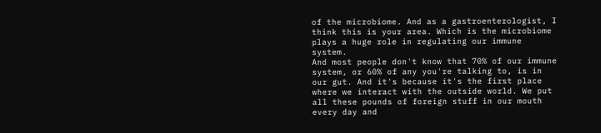of the microbiome. And as a gastroenterologist, I think this is your area. Which is the microbiome plays a huge role in regulating our immune system.
And most people don't know that 70% of our immune system, or 60% of any you're talking to, is in our gut. And it's because it's the first place where we interact with the outside world. We put all these pounds of foreign stuff in our mouth every day and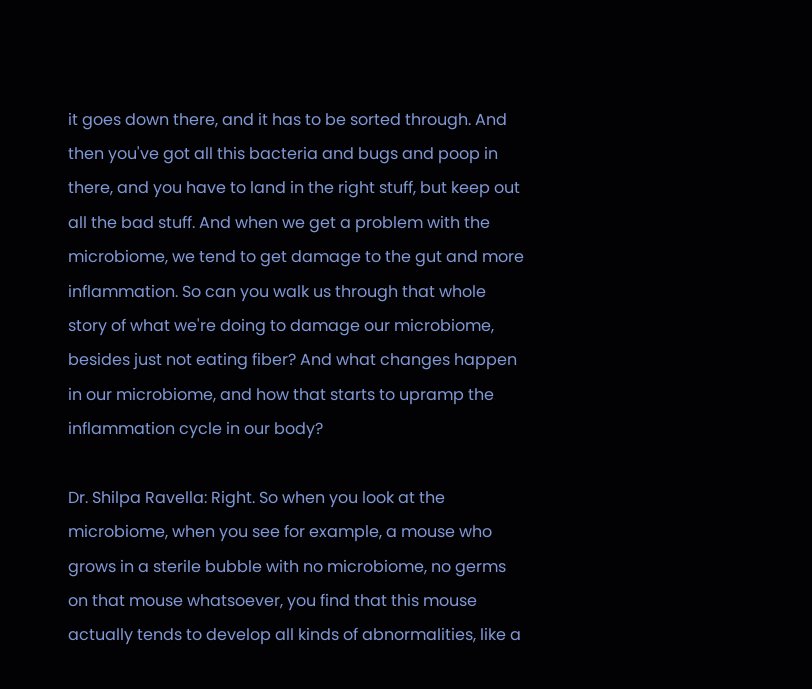it goes down there, and it has to be sorted through. And then you've got all this bacteria and bugs and poop in there, and you have to land in the right stuff, but keep out all the bad stuff. And when we get a problem with the microbiome, we tend to get damage to the gut and more inflammation. So can you walk us through that whole story of what we're doing to damage our microbiome, besides just not eating fiber? And what changes happen in our microbiome, and how that starts to upramp the inflammation cycle in our body?

Dr. Shilpa Ravella: Right. So when you look at the microbiome, when you see for example, a mouse who grows in a sterile bubble with no microbiome, no germs on that mouse whatsoever, you find that this mouse actually tends to develop all kinds of abnormalities, like a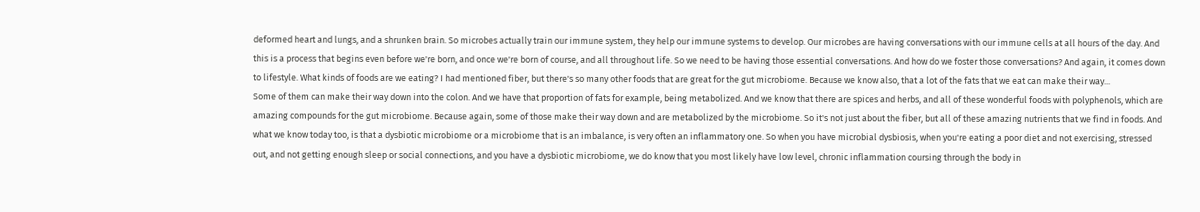deformed heart and lungs, and a shrunken brain. So microbes actually train our immune system, they help our immune systems to develop. Our microbes are having conversations with our immune cells at all hours of the day. And this is a process that begins even before we're born, and once we're born of course, and all throughout life. So we need to be having those essential conversations. And how do we foster those conversations? And again, it comes down to lifestyle. What kinds of foods are we eating? I had mentioned fiber, but there's so many other foods that are great for the gut microbiome. Because we know also, that a lot of the fats that we eat can make their way...
Some of them can make their way down into the colon. And we have that proportion of fats for example, being metabolized. And we know that there are spices and herbs, and all of these wonderful foods with polyphenols, which are amazing compounds for the gut microbiome. Because again, some of those make their way down and are metabolized by the microbiome. So it's not just about the fiber, but all of these amazing nutrients that we find in foods. And what we know today too, is that a dysbiotic microbiome or a microbiome that is an imbalance, is very often an inflammatory one. So when you have microbial dysbiosis, when you're eating a poor diet and not exercising, stressed out, and not getting enough sleep or social connections, and you have a dysbiotic microbiome, we do know that you most likely have low level, chronic inflammation coursing through the body in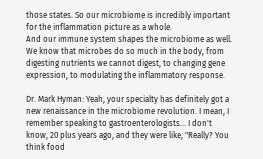those states. So our microbiome is incredibly important for the inflammation picture as a whole.
And our immune system shapes the microbiome as well. We know that microbes do so much in the body, from digesting nutrients we cannot digest, to changing gene expression, to modulating the inflammatory response.

Dr. Mark Hyman: Yeah, your specialty has definitely got a new renaissance in the microbiome revolution. I mean, I remember speaking to gastroenterologists... I don't know, 20 plus years ago, and they were like, "Really? You think food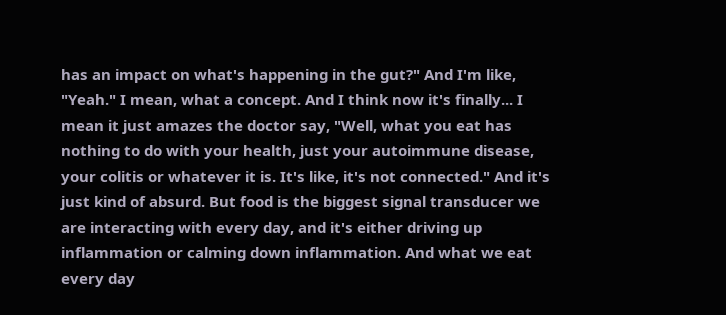has an impact on what's happening in the gut?" And I'm like, "Yeah." I mean, what a concept. And I think now it's finally... I mean it just amazes the doctor say, "Well, what you eat has nothing to do with your health, just your autoimmune disease, your colitis or whatever it is. It's like, it's not connected." And it's just kind of absurd. But food is the biggest signal transducer we are interacting with every day, and it's either driving up inflammation or calming down inflammation. And what we eat every day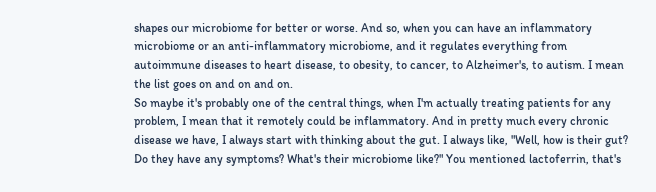shapes our microbiome for better or worse. And so, when you can have an inflammatory microbiome or an anti-inflammatory microbiome, and it regulates everything from autoimmune diseases to heart disease, to obesity, to cancer, to Alzheimer's, to autism. I mean the list goes on and on and on.
So maybe it's probably one of the central things, when I'm actually treating patients for any problem, I mean that it remotely could be inflammatory. And in pretty much every chronic disease we have, I always start with thinking about the gut. I always like, "Well, how is their gut? Do they have any symptoms? What's their microbiome like?" You mentioned lactoferrin, that's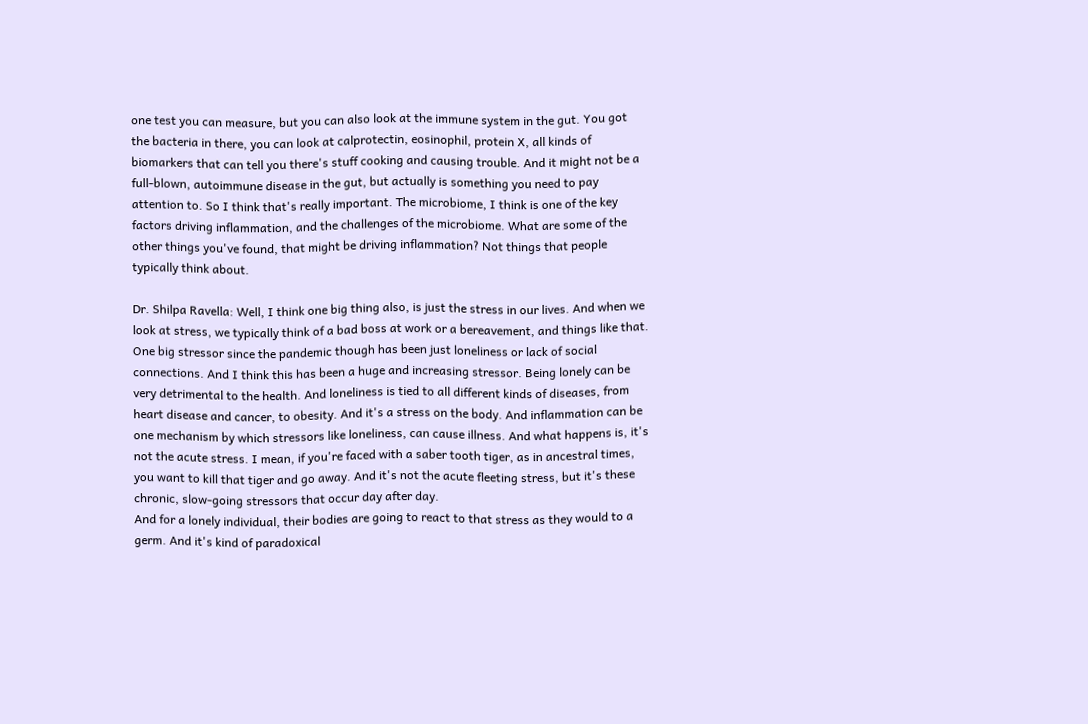one test you can measure, but you can also look at the immune system in the gut. You got the bacteria in there, you can look at calprotectin, eosinophil, protein X, all kinds of biomarkers that can tell you there's stuff cooking and causing trouble. And it might not be a full-blown, autoimmune disease in the gut, but actually is something you need to pay attention to. So I think that's really important. The microbiome, I think is one of the key factors driving inflammation, and the challenges of the microbiome. What are some of the other things you've found, that might be driving inflammation? Not things that people typically think about.

Dr. Shilpa Ravella: Well, I think one big thing also, is just the stress in our lives. And when we look at stress, we typically think of a bad boss at work or a bereavement, and things like that. One big stressor since the pandemic though has been just loneliness or lack of social connections. And I think this has been a huge and increasing stressor. Being lonely can be very detrimental to the health. And loneliness is tied to all different kinds of diseases, from heart disease and cancer, to obesity. And it's a stress on the body. And inflammation can be one mechanism by which stressors like loneliness, can cause illness. And what happens is, it's not the acute stress. I mean, if you're faced with a saber tooth tiger, as in ancestral times, you want to kill that tiger and go away. And it's not the acute fleeting stress, but it's these chronic, slow-going stressors that occur day after day.
And for a lonely individual, their bodies are going to react to that stress as they would to a germ. And it's kind of paradoxical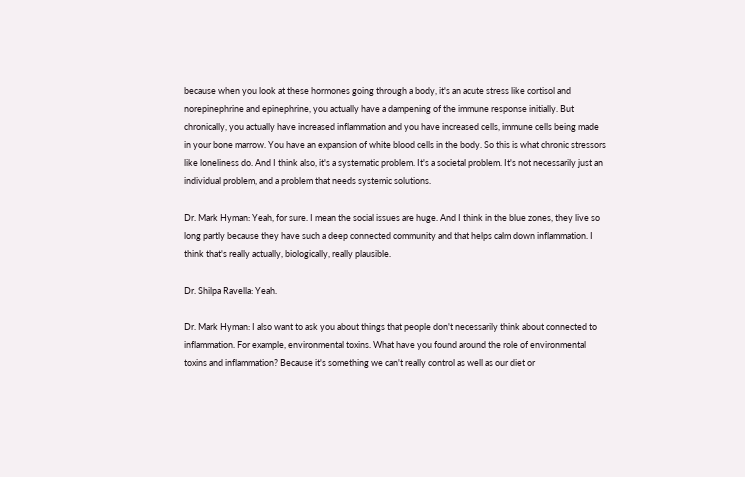because when you look at these hormones going through a body, it's an acute stress like cortisol and norepinephrine and epinephrine, you actually have a dampening of the immune response initially. But chronically, you actually have increased inflammation and you have increased cells, immune cells being made in your bone marrow. You have an expansion of white blood cells in the body. So this is what chronic stressors like loneliness do. And I think also, it's a systematic problem. It's a societal problem. It's not necessarily just an individual problem, and a problem that needs systemic solutions.

Dr. Mark Hyman: Yeah, for sure. I mean the social issues are huge. And I think in the blue zones, they live so long partly because they have such a deep connected community and that helps calm down inflammation. I think that's really actually, biologically, really plausible.

Dr. Shilpa Ravella: Yeah.

Dr. Mark Hyman: I also want to ask you about things that people don't necessarily think about connected to inflammation. For example, environmental toxins. What have you found around the role of environmental toxins and inflammation? Because it's something we can't really control as well as our diet or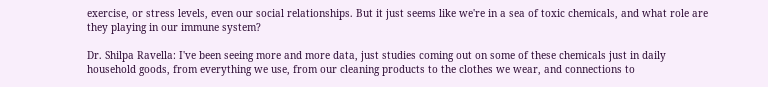exercise, or stress levels, even our social relationships. But it just seems like we're in a sea of toxic chemicals, and what role are they playing in our immune system?

Dr. Shilpa Ravella: I've been seeing more and more data, just studies coming out on some of these chemicals just in daily household goods, from everything we use, from our cleaning products to the clothes we wear, and connections to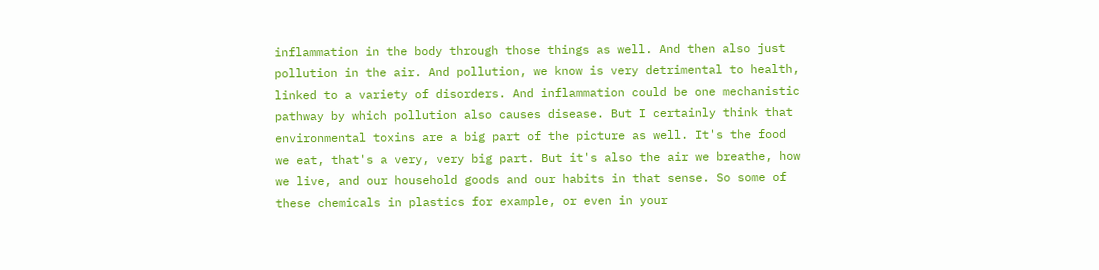inflammation in the body through those things as well. And then also just pollution in the air. And pollution, we know is very detrimental to health, linked to a variety of disorders. And inflammation could be one mechanistic pathway by which pollution also causes disease. But I certainly think that environmental toxins are a big part of the picture as well. It's the food we eat, that's a very, very big part. But it's also the air we breathe, how we live, and our household goods and our habits in that sense. So some of these chemicals in plastics for example, or even in your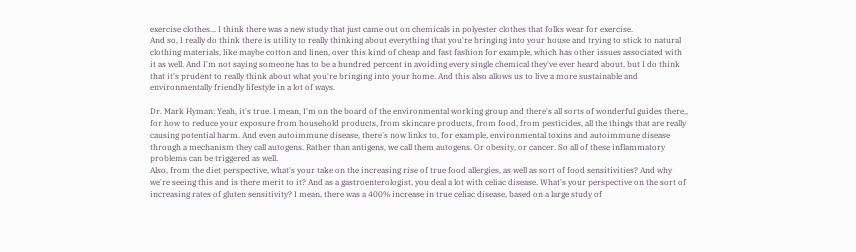exercise clothes... I think there was a new study that just came out on chemicals in polyester clothes that folks wear for exercise.
And so, I really do think there is utility to really thinking about everything that you're bringing into your house and trying to stick to natural clothing materials, like maybe cotton and linen, over this kind of cheap and fast fashion for example, which has other issues associated with it as well. And I'm not saying someone has to be a hundred percent in avoiding every single chemical they've ever heard about, but I do think that it's prudent to really think about what you're bringing into your home. And this also allows us to live a more sustainable and environmentally friendly lifestyle in a lot of ways.

Dr. Mark Hyman: Yeah, it's true. I mean, I'm on the board of the environmental working group and there's all sorts of wonderful guides there,, for how to reduce your exposure from household products, from skincare products, from food, from pesticides, all the things that are really causing potential harm. And even autoimmune disease, there's now links to, for example, environmental toxins and autoimmune disease through a mechanism they call autogens. Rather than antigens, we call them autogens. Or obesity, or cancer. So all of these inflammatory problems can be triggered as well.
Also, from the diet perspective, what's your take on the increasing rise of true food allergies, as well as sort of food sensitivities? And why we're seeing this and is there merit to it? And as a gastroenterologist, you deal a lot with celiac disease. What's your perspective on the sort of increasing rates of gluten sensitivity? I mean, there was a 400% increase in true celiac disease, based on a large study of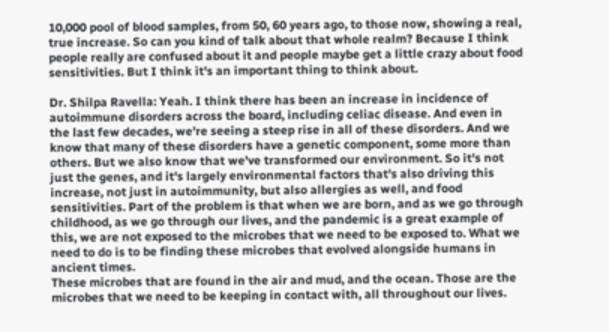10,000 pool of blood samples, from 50, 60 years ago, to those now, showing a real, true increase. So can you kind of talk about that whole realm? Because I think people really are confused about it and people maybe get a little crazy about food sensitivities. But I think it's an important thing to think about.

Dr. Shilpa Ravella: Yeah. I think there has been an increase in incidence of autoimmune disorders across the board, including celiac disease. And even in the last few decades, we're seeing a steep rise in all of these disorders. And we know that many of these disorders have a genetic component, some more than others. But we also know that we've transformed our environment. So it's not just the genes, and it's largely environmental factors that's also driving this increase, not just in autoimmunity, but also allergies as well, and food sensitivities. Part of the problem is that when we are born, and as we go through childhood, as we go through our lives, and the pandemic is a great example of this, we are not exposed to the microbes that we need to be exposed to. What we need to do is to be finding these microbes that evolved alongside humans in ancient times.
These microbes that are found in the air and mud, and the ocean. Those are the microbes that we need to be keeping in contact with, all throughout our lives.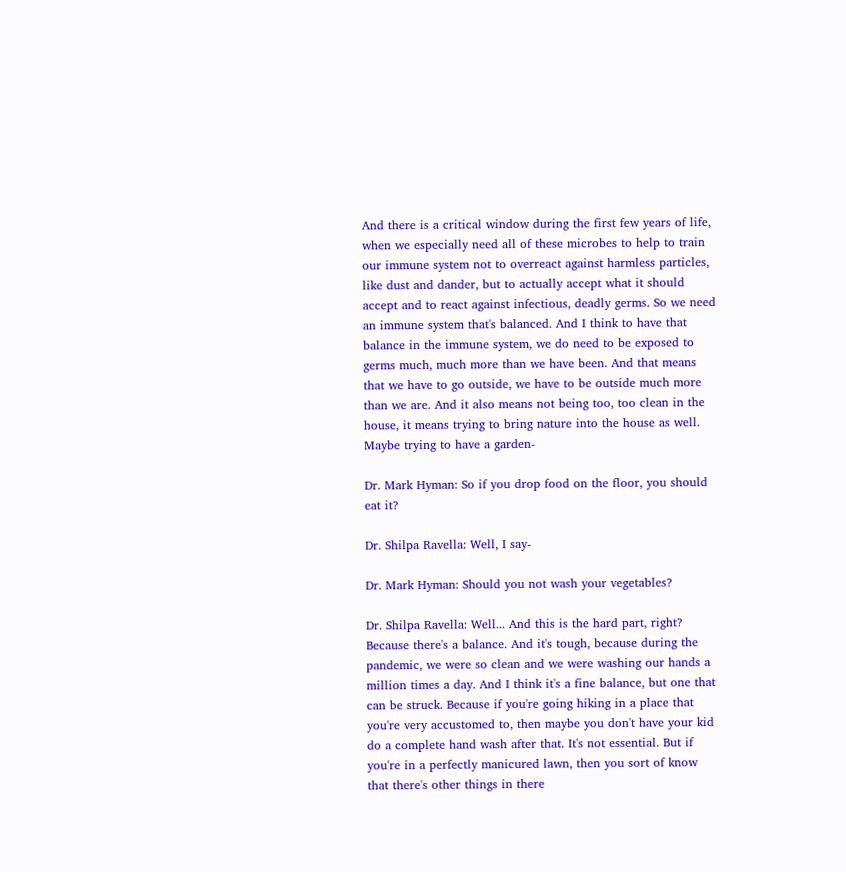And there is a critical window during the first few years of life, when we especially need all of these microbes to help to train our immune system not to overreact against harmless particles, like dust and dander, but to actually accept what it should accept and to react against infectious, deadly germs. So we need an immune system that's balanced. And I think to have that balance in the immune system, we do need to be exposed to germs much, much more than we have been. And that means that we have to go outside, we have to be outside much more than we are. And it also means not being too, too clean in the house, it means trying to bring nature into the house as well. Maybe trying to have a garden-

Dr. Mark Hyman: So if you drop food on the floor, you should eat it?

Dr. Shilpa Ravella: Well, I say-

Dr. Mark Hyman: Should you not wash your vegetables?

Dr. Shilpa Ravella: Well... And this is the hard part, right? Because there's a balance. And it's tough, because during the pandemic, we were so clean and we were washing our hands a million times a day. And I think it's a fine balance, but one that can be struck. Because if you're going hiking in a place that you're very accustomed to, then maybe you don't have your kid do a complete hand wash after that. It's not essential. But if you're in a perfectly manicured lawn, then you sort of know that there's other things in there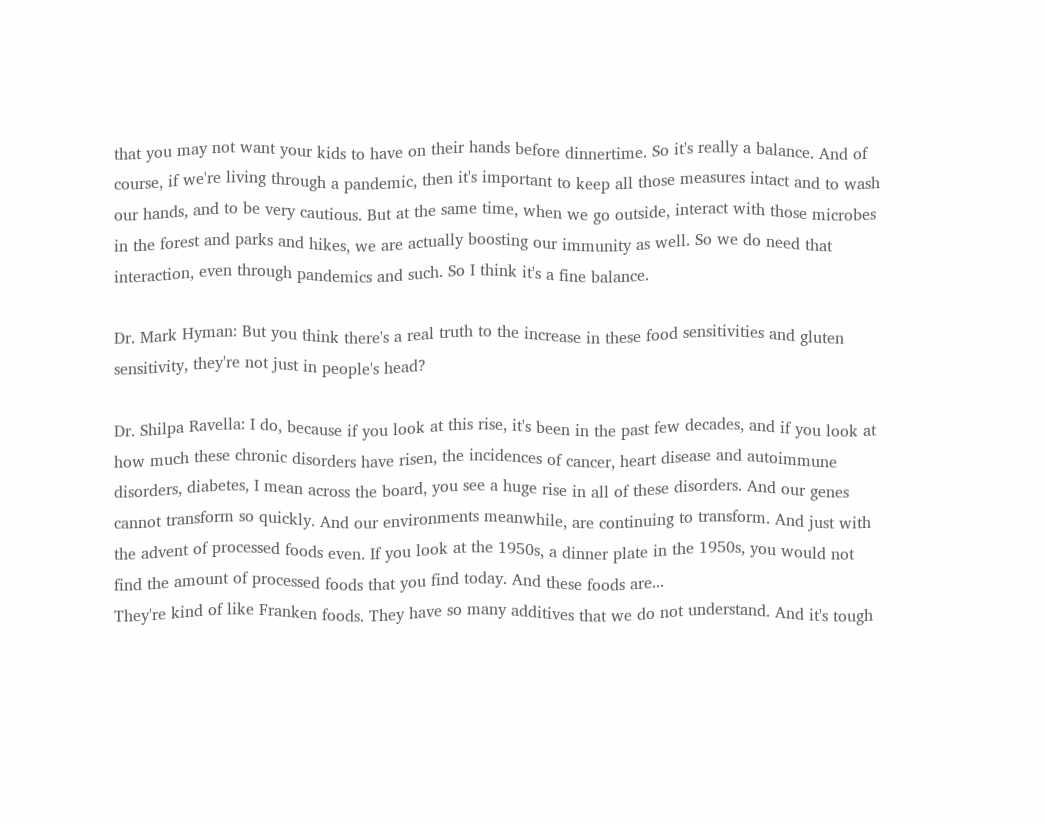that you may not want your kids to have on their hands before dinnertime. So it's really a balance. And of course, if we're living through a pandemic, then it's important to keep all those measures intact and to wash our hands, and to be very cautious. But at the same time, when we go outside, interact with those microbes in the forest and parks and hikes, we are actually boosting our immunity as well. So we do need that interaction, even through pandemics and such. So I think it's a fine balance.

Dr. Mark Hyman: But you think there's a real truth to the increase in these food sensitivities and gluten sensitivity, they're not just in people's head?

Dr. Shilpa Ravella: I do, because if you look at this rise, it's been in the past few decades, and if you look at how much these chronic disorders have risen, the incidences of cancer, heart disease and autoimmune disorders, diabetes, I mean across the board, you see a huge rise in all of these disorders. And our genes cannot transform so quickly. And our environments meanwhile, are continuing to transform. And just with the advent of processed foods even. If you look at the 1950s, a dinner plate in the 1950s, you would not find the amount of processed foods that you find today. And these foods are...
They're kind of like Franken foods. They have so many additives that we do not understand. And it's tough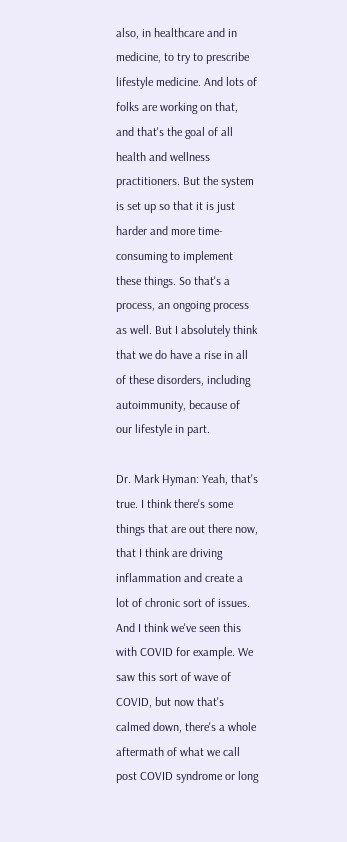also, in healthcare and in medicine, to try to prescribe lifestyle medicine. And lots of folks are working on that, and that's the goal of all health and wellness practitioners. But the system is set up so that it is just harder and more time-consuming to implement these things. So that's a process, an ongoing process as well. But I absolutely think that we do have a rise in all of these disorders, including autoimmunity, because of our lifestyle in part.

Dr. Mark Hyman: Yeah, that's true. I think there's some things that are out there now, that I think are driving inflammation and create a lot of chronic sort of issues. And I think we've seen this with COVID for example. We saw this sort of wave of COVID, but now that's calmed down, there's a whole aftermath of what we call post COVID syndrome or long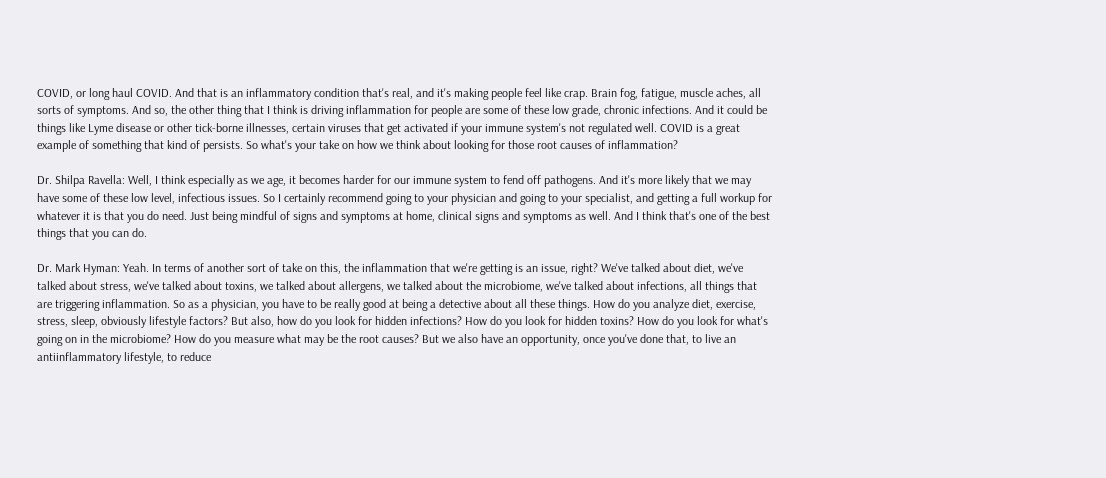COVID, or long haul COVID. And that is an inflammatory condition that's real, and it's making people feel like crap. Brain fog, fatigue, muscle aches, all sorts of symptoms. And so, the other thing that I think is driving inflammation for people are some of these low grade, chronic infections. And it could be things like Lyme disease or other tick-borne illnesses, certain viruses that get activated if your immune system's not regulated well. COVID is a great example of something that kind of persists. So what's your take on how we think about looking for those root causes of inflammation?

Dr. Shilpa Ravella: Well, I think especially as we age, it becomes harder for our immune system to fend off pathogens. And it's more likely that we may have some of these low level, infectious issues. So I certainly recommend going to your physician and going to your specialist, and getting a full workup for whatever it is that you do need. Just being mindful of signs and symptoms at home, clinical signs and symptoms as well. And I think that's one of the best things that you can do.

Dr. Mark Hyman: Yeah. In terms of another sort of take on this, the inflammation that we're getting is an issue, right? We've talked about diet, we've talked about stress, we've talked about toxins, we talked about allergens, we talked about the microbiome, we've talked about infections, all things that are triggering inflammation. So as a physician, you have to be really good at being a detective about all these things. How do you analyze diet, exercise, stress, sleep, obviously lifestyle factors? But also, how do you look for hidden infections? How do you look for hidden toxins? How do you look for what's going on in the microbiome? How do you measure what may be the root causes? But we also have an opportunity, once you've done that, to live an antiinflammatory lifestyle, to reduce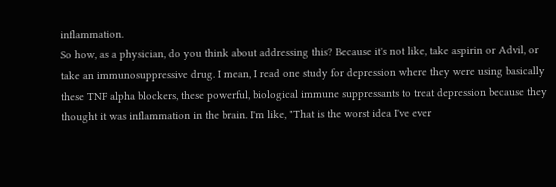inflammation.
So how, as a physician, do you think about addressing this? Because it's not like, take aspirin or Advil, or take an immunosuppressive drug. I mean, I read one study for depression where they were using basically these TNF alpha blockers, these powerful, biological immune suppressants to treat depression because they thought it was inflammation in the brain. I'm like, "That is the worst idea I've ever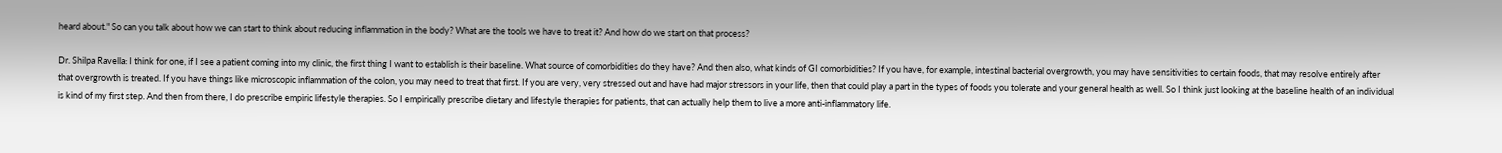heard about." So can you talk about how we can start to think about reducing inflammation in the body? What are the tools we have to treat it? And how do we start on that process?

Dr. Shilpa Ravella: I think for one, if I see a patient coming into my clinic, the first thing I want to establish is their baseline. What source of comorbidities do they have? And then also, what kinds of GI comorbidities? If you have, for example, intestinal bacterial overgrowth, you may have sensitivities to certain foods, that may resolve entirely after that overgrowth is treated. If you have things like microscopic inflammation of the colon, you may need to treat that first. If you are very, very stressed out and have had major stressors in your life, then that could play a part in the types of foods you tolerate and your general health as well. So I think just looking at the baseline health of an individual is kind of my first step. And then from there, I do prescribe empiric lifestyle therapies. So I empirically prescribe dietary and lifestyle therapies for patients, that can actually help them to live a more anti-inflammatory life.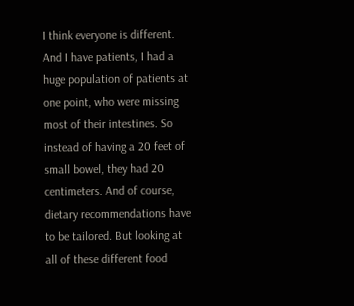I think everyone is different. And I have patients, I had a huge population of patients at one point, who were missing most of their intestines. So instead of having a 20 feet of small bowel, they had 20 centimeters. And of course, dietary recommendations have to be tailored. But looking at all of these different food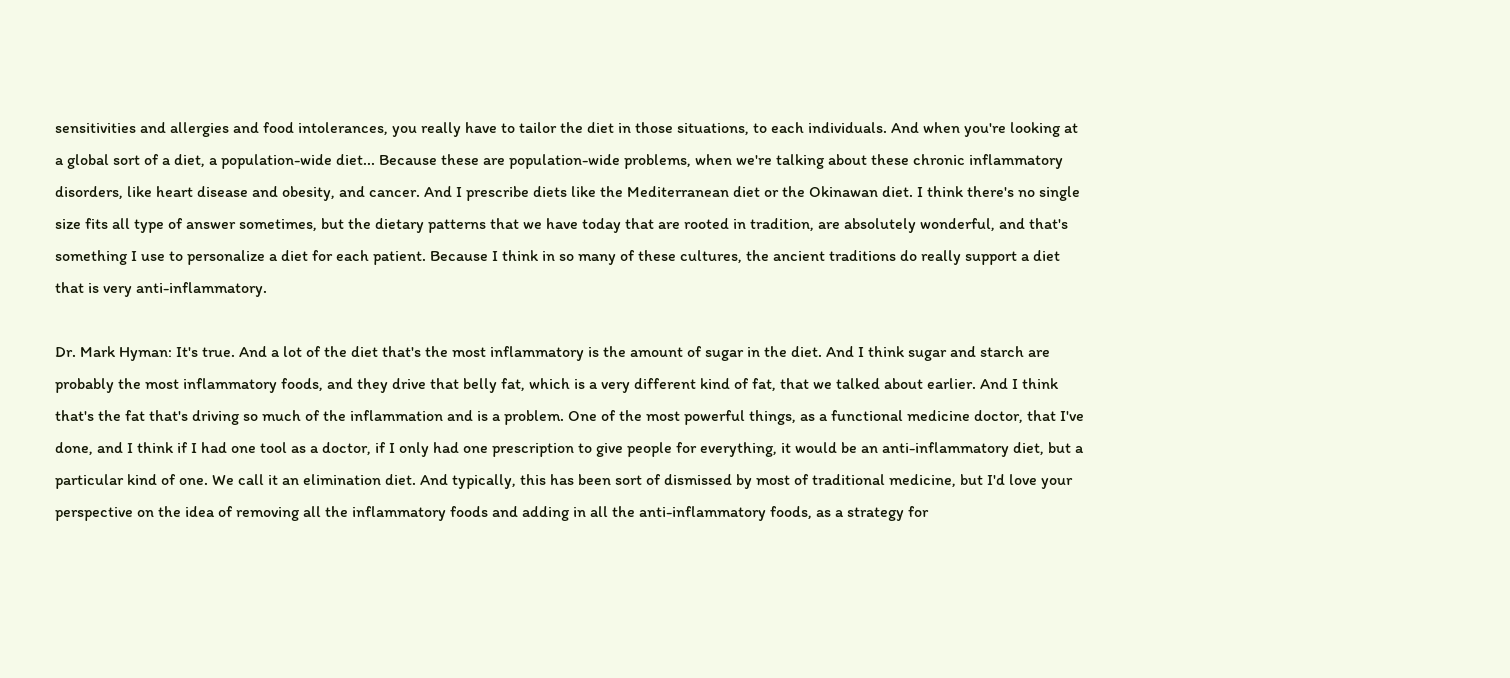sensitivities and allergies and food intolerances, you really have to tailor the diet in those situations, to each individuals. And when you're looking at a global sort of a diet, a population-wide diet... Because these are population-wide problems, when we're talking about these chronic inflammatory disorders, like heart disease and obesity, and cancer. And I prescribe diets like the Mediterranean diet or the Okinawan diet. I think there's no single size fits all type of answer sometimes, but the dietary patterns that we have today that are rooted in tradition, are absolutely wonderful, and that's something I use to personalize a diet for each patient. Because I think in so many of these cultures, the ancient traditions do really support a diet that is very anti-inflammatory.

Dr. Mark Hyman: It's true. And a lot of the diet that's the most inflammatory is the amount of sugar in the diet. And I think sugar and starch are probably the most inflammatory foods, and they drive that belly fat, which is a very different kind of fat, that we talked about earlier. And I think that's the fat that's driving so much of the inflammation and is a problem. One of the most powerful things, as a functional medicine doctor, that I've done, and I think if I had one tool as a doctor, if I only had one prescription to give people for everything, it would be an anti-inflammatory diet, but a particular kind of one. We call it an elimination diet. And typically, this has been sort of dismissed by most of traditional medicine, but I'd love your perspective on the idea of removing all the inflammatory foods and adding in all the anti-inflammatory foods, as a strategy for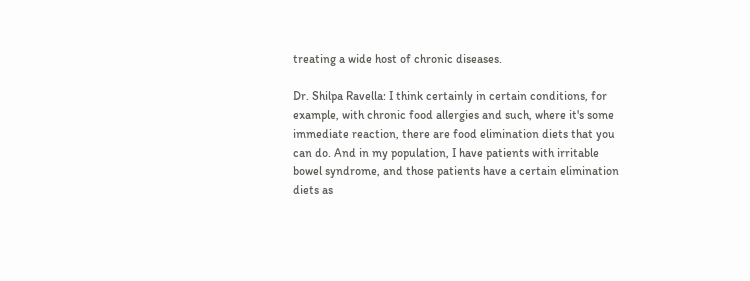treating a wide host of chronic diseases.

Dr. Shilpa Ravella: I think certainly in certain conditions, for example, with chronic food allergies and such, where it's some immediate reaction, there are food elimination diets that you can do. And in my population, I have patients with irritable bowel syndrome, and those patients have a certain elimination diets as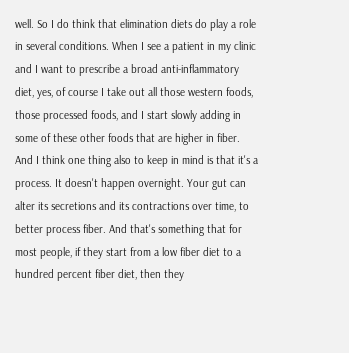well. So I do think that elimination diets do play a role in several conditions. When I see a patient in my clinic and I want to prescribe a broad anti-inflammatory diet, yes, of course I take out all those western foods, those processed foods, and I start slowly adding in some of these other foods that are higher in fiber. And I think one thing also to keep in mind is that it's a process. It doesn't happen overnight. Your gut can alter its secretions and its contractions over time, to better process fiber. And that's something that for most people, if they start from a low fiber diet to a hundred percent fiber diet, then they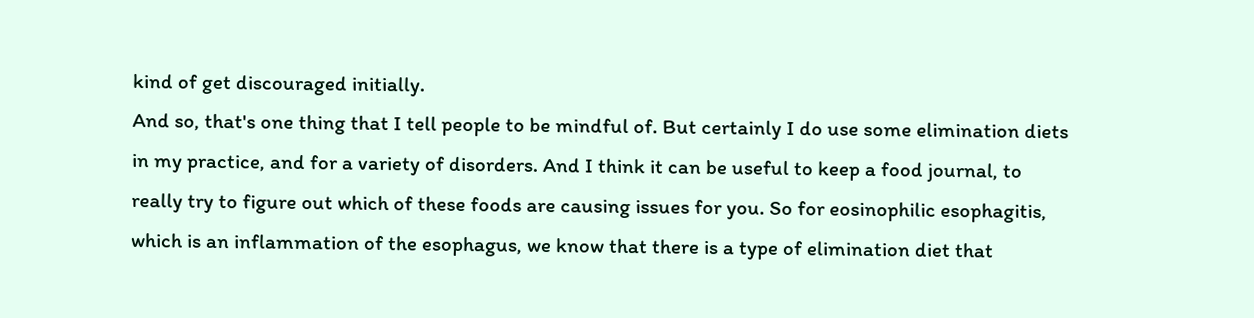kind of get discouraged initially.
And so, that's one thing that I tell people to be mindful of. But certainly I do use some elimination diets in my practice, and for a variety of disorders. And I think it can be useful to keep a food journal, to really try to figure out which of these foods are causing issues for you. So for eosinophilic esophagitis, which is an inflammation of the esophagus, we know that there is a type of elimination diet that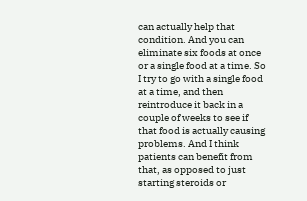can actually help that condition. And you can eliminate six foods at once or a single food at a time. So I try to go with a single food at a time, and then reintroduce it back in a couple of weeks to see if that food is actually causing problems. And I think patients can benefit from that, as opposed to just starting steroids or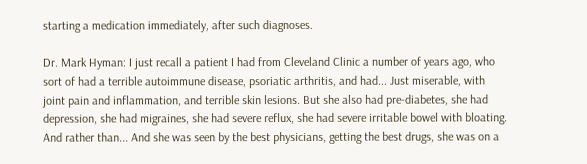starting a medication immediately, after such diagnoses.

Dr. Mark Hyman: I just recall a patient I had from Cleveland Clinic a number of years ago, who sort of had a terrible autoimmune disease, psoriatic arthritis, and had... Just miserable, with joint pain and inflammation, and terrible skin lesions. But she also had pre-diabetes, she had depression, she had migraines, she had severe reflux, she had severe irritable bowel with bloating. And rather than... And she was seen by the best physicians, getting the best drugs, she was on a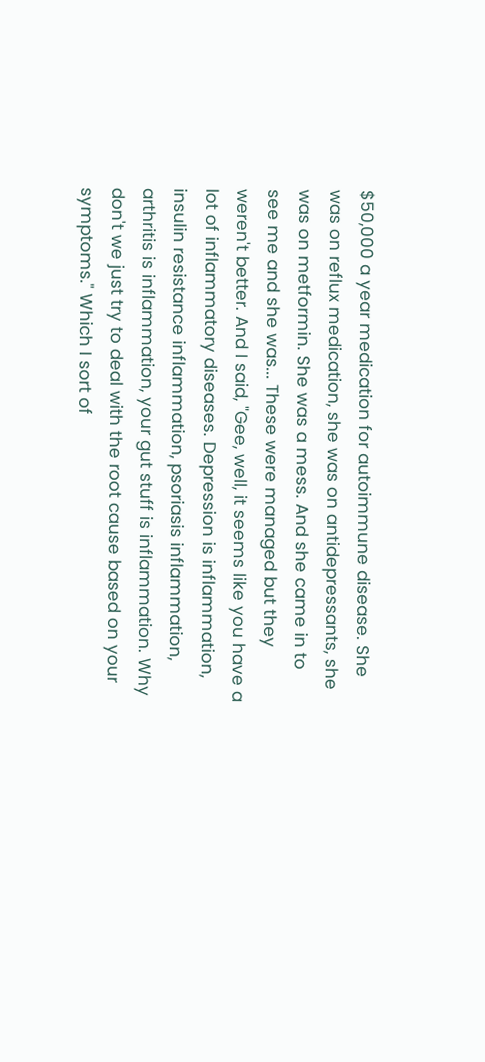$50,000 a year medication for autoimmune disease. She was on reflux medication, she was on antidepressants, she was on metformin. She was a mess. And she came in to see me and she was... These were managed but they weren't better. And I said, "Gee, well, it seems like you have a lot of inflammatory diseases. Depression is inflammation, insulin resistance inflammation, psoriasis inflammation, arthritis is inflammation, your gut stuff is inflammation. Why don't we just try to deal with the root cause based on your symptoms." Which I sort of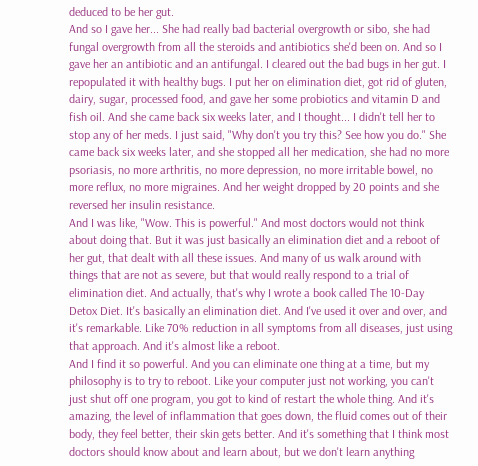deduced to be her gut.
And so I gave her... She had really bad bacterial overgrowth or sibo, she had fungal overgrowth from all the steroids and antibiotics she'd been on. And so I gave her an antibiotic and an antifungal. I cleared out the bad bugs in her gut. I repopulated it with healthy bugs. I put her on elimination diet, got rid of gluten, dairy, sugar, processed food, and gave her some probiotics and vitamin D and fish oil. And she came back six weeks later, and I thought... I didn't tell her to stop any of her meds. I just said, "Why don't you try this? See how you do." She came back six weeks later, and she stopped all her medication, she had no more psoriasis, no more arthritis, no more depression, no more irritable bowel, no more reflux, no more migraines. And her weight dropped by 20 points and she reversed her insulin resistance.
And I was like, "Wow. This is powerful." And most doctors would not think about doing that. But it was just basically an elimination diet and a reboot of her gut, that dealt with all these issues. And many of us walk around with things that are not as severe, but that would really respond to a trial of elimination diet. And actually, that's why I wrote a book called The 10-Day Detox Diet. It's basically an elimination diet. And I've used it over and over, and it's remarkable. Like 70% reduction in all symptoms from all diseases, just using that approach. And it's almost like a reboot.
And I find it so powerful. And you can eliminate one thing at a time, but my philosophy is to try to reboot. Like your computer just not working, you can't just shut off one program, you got to kind of restart the whole thing. And it's amazing, the level of inflammation that goes down, the fluid comes out of their body, they feel better, their skin gets better. And it's something that I think most doctors should know about and learn about, but we don't learn anything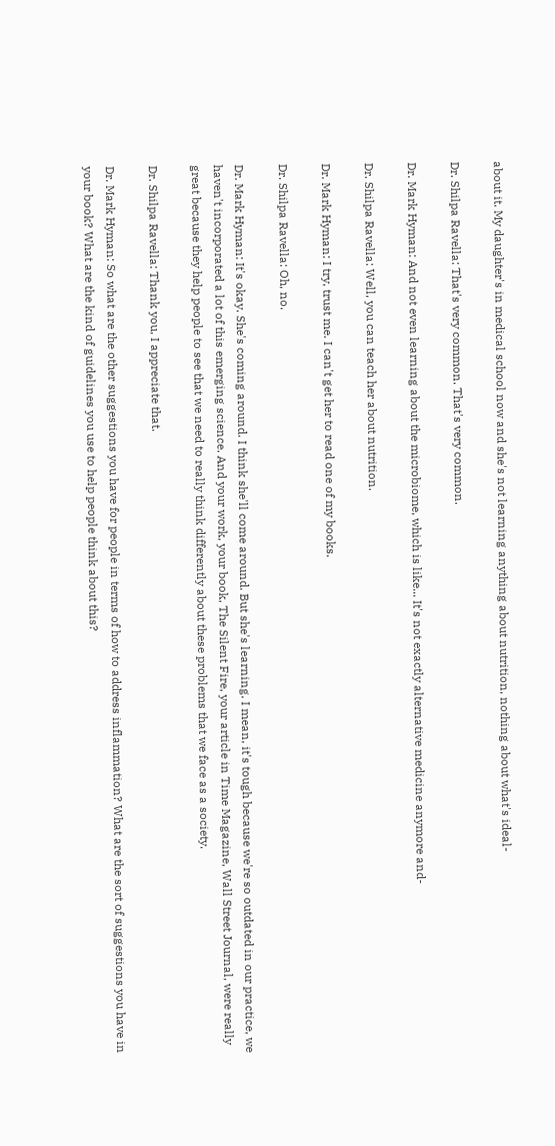about it. My daughter's in medical school now and she's not learning anything about nutrition, nothing about what's ideal-

Dr. Shilpa Ravella: That's very common. That's very common.

Dr. Mark Hyman: And not even learning about the microbiome, which is like... It's not exactly alternative medicine anymore and-

Dr. Shilpa Ravella: Well, you can teach her about nutrition.

Dr. Mark Hyman: I try, trust me. I can't get her to read one of my books.

Dr. Shilpa Ravella: Oh, no.

Dr. Mark Hyman: It's okay. She's coming around. I think she'll come around. But she's learning. I mean, it's tough because we're so outdated in our practice, we haven't incorporated a lot of this emerging science. And your work, your book, The Silent Fire, your article in Time Magazine, Wall Street Journal, were really great because they help people to see that we need to really think differently about these problems that we face as a society.

Dr. Shilpa Ravella: Thank you, I appreciate that.

Dr. Mark Hyman: So what are the other suggestions you have for people in terms of how to address inflammation? What are the sort of suggestions you have in your book? What are the kind of guidelines you use to help people think about this?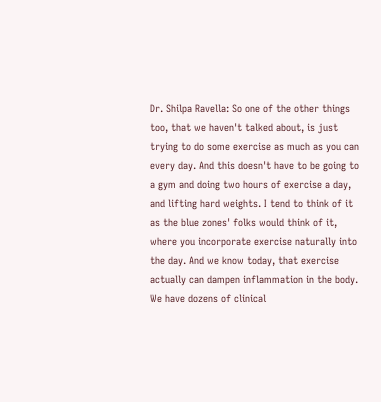Dr. Shilpa Ravella: So one of the other things too, that we haven't talked about, is just trying to do some exercise as much as you can every day. And this doesn't have to be going to a gym and doing two hours of exercise a day, and lifting hard weights. I tend to think of it as the blue zones' folks would think of it, where you incorporate exercise naturally into the day. And we know today, that exercise actually can dampen inflammation in the body. We have dozens of clinical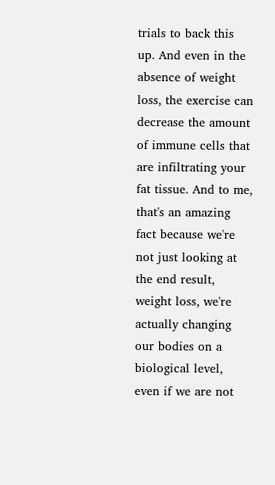trials to back this up. And even in the absence of weight loss, the exercise can decrease the amount of immune cells that are infiltrating your fat tissue. And to me, that's an amazing fact because we're not just looking at the end result, weight loss, we're actually changing our bodies on a biological level, even if we are not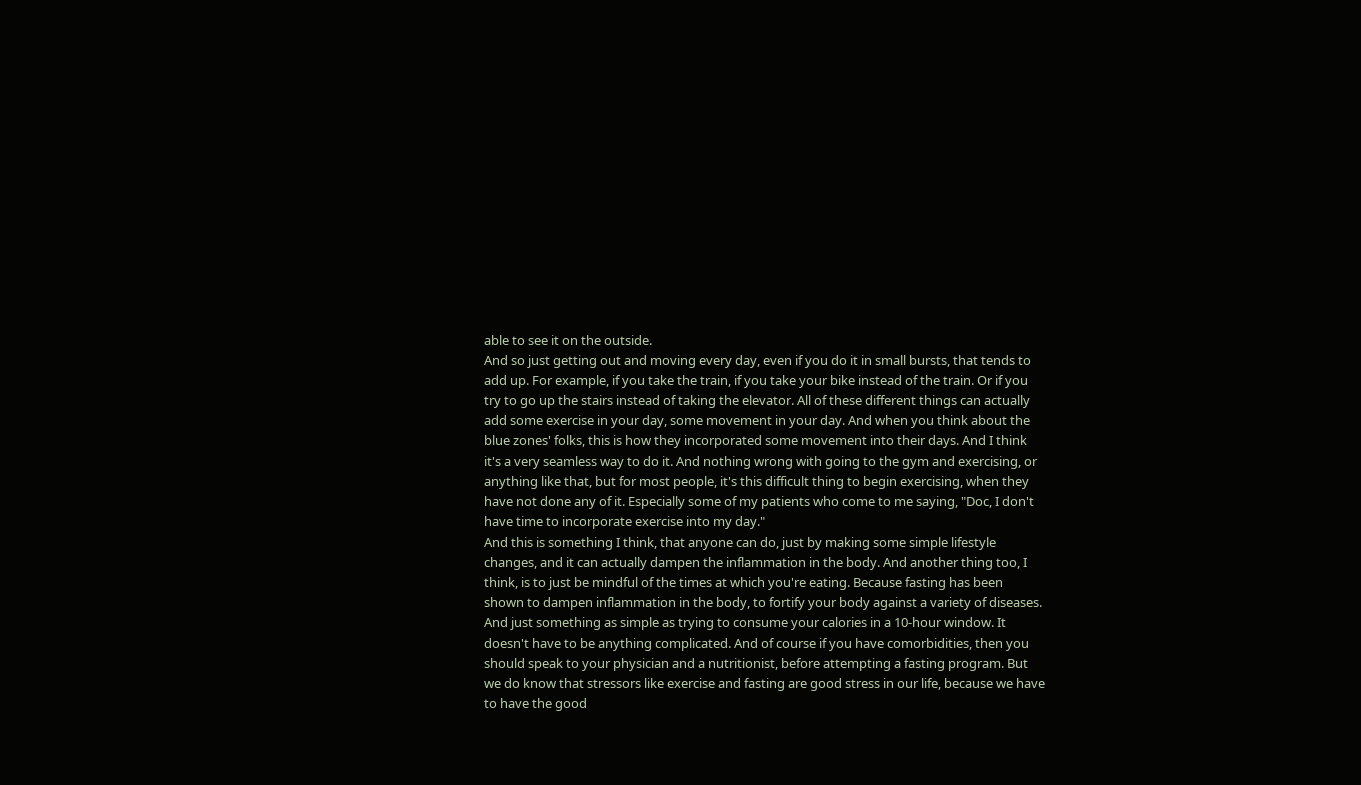able to see it on the outside.
And so just getting out and moving every day, even if you do it in small bursts, that tends to add up. For example, if you take the train, if you take your bike instead of the train. Or if you try to go up the stairs instead of taking the elevator. All of these different things can actually add some exercise in your day, some movement in your day. And when you think about the blue zones' folks, this is how they incorporated some movement into their days. And I think it's a very seamless way to do it. And nothing wrong with going to the gym and exercising, or anything like that, but for most people, it's this difficult thing to begin exercising, when they have not done any of it. Especially some of my patients who come to me saying, "Doc, I don't have time to incorporate exercise into my day."
And this is something I think, that anyone can do, just by making some simple lifestyle changes, and it can actually dampen the inflammation in the body. And another thing too, I think, is to just be mindful of the times at which you're eating. Because fasting has been shown to dampen inflammation in the body, to fortify your body against a variety of diseases. And just something as simple as trying to consume your calories in a 10-hour window. It doesn't have to be anything complicated. And of course if you have comorbidities, then you should speak to your physician and a nutritionist, before attempting a fasting program. But we do know that stressors like exercise and fasting are good stress in our life, because we have to have the good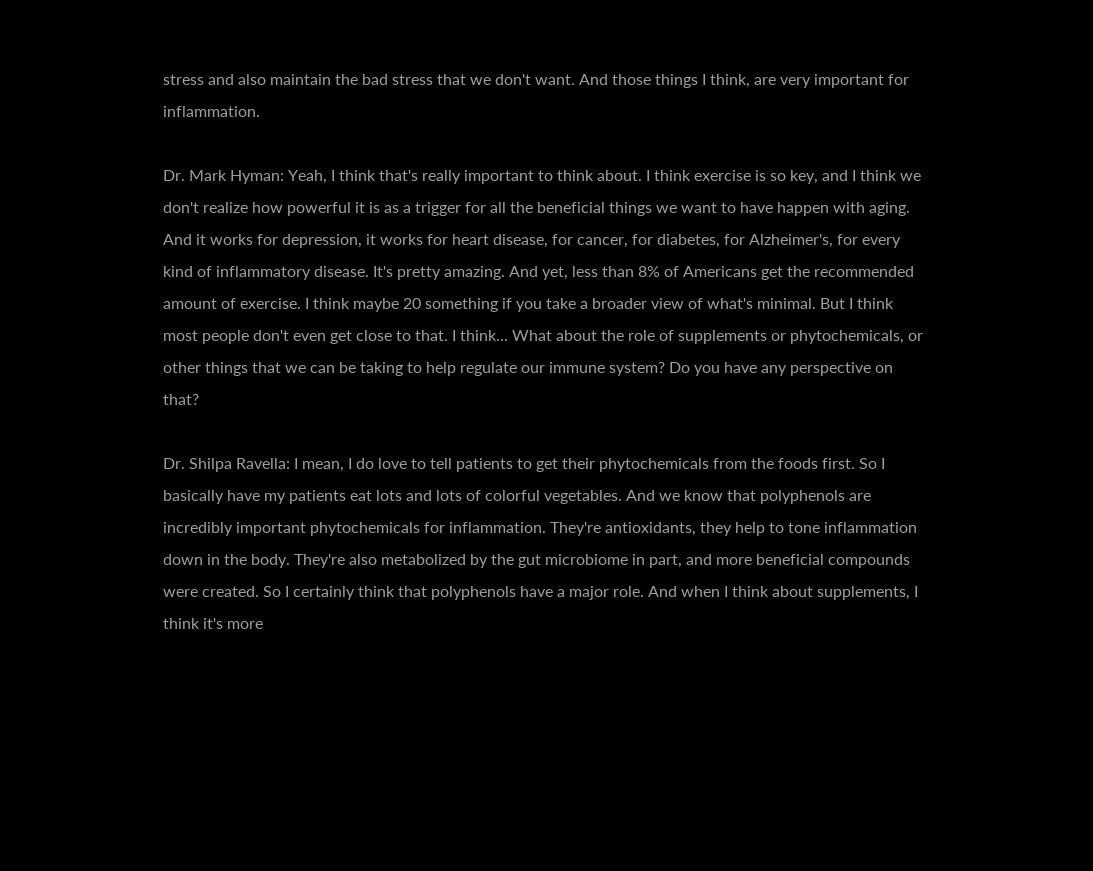stress and also maintain the bad stress that we don't want. And those things I think, are very important for inflammation.

Dr. Mark Hyman: Yeah, I think that's really important to think about. I think exercise is so key, and I think we don't realize how powerful it is as a trigger for all the beneficial things we want to have happen with aging. And it works for depression, it works for heart disease, for cancer, for diabetes, for Alzheimer's, for every kind of inflammatory disease. It's pretty amazing. And yet, less than 8% of Americans get the recommended amount of exercise. I think maybe 20 something if you take a broader view of what's minimal. But I think most people don't even get close to that. I think... What about the role of supplements or phytochemicals, or other things that we can be taking to help regulate our immune system? Do you have any perspective on that?

Dr. Shilpa Ravella: I mean, I do love to tell patients to get their phytochemicals from the foods first. So I basically have my patients eat lots and lots of colorful vegetables. And we know that polyphenols are incredibly important phytochemicals for inflammation. They're antioxidants, they help to tone inflammation down in the body. They're also metabolized by the gut microbiome in part, and more beneficial compounds were created. So I certainly think that polyphenols have a major role. And when I think about supplements, I think it's more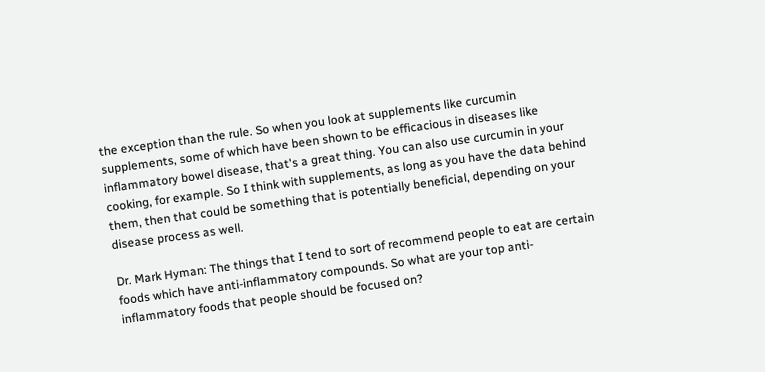the exception than the rule. So when you look at supplements like curcumin supplements, some of which have been shown to be efficacious in diseases like inflammatory bowel disease, that's a great thing. You can also use curcumin in your cooking, for example. So I think with supplements, as long as you have the data behind them, then that could be something that is potentially beneficial, depending on your disease process as well.

Dr. Mark Hyman: The things that I tend to sort of recommend people to eat are certain foods which have anti-inflammatory compounds. So what are your top anti-inflammatory foods that people should be focused on?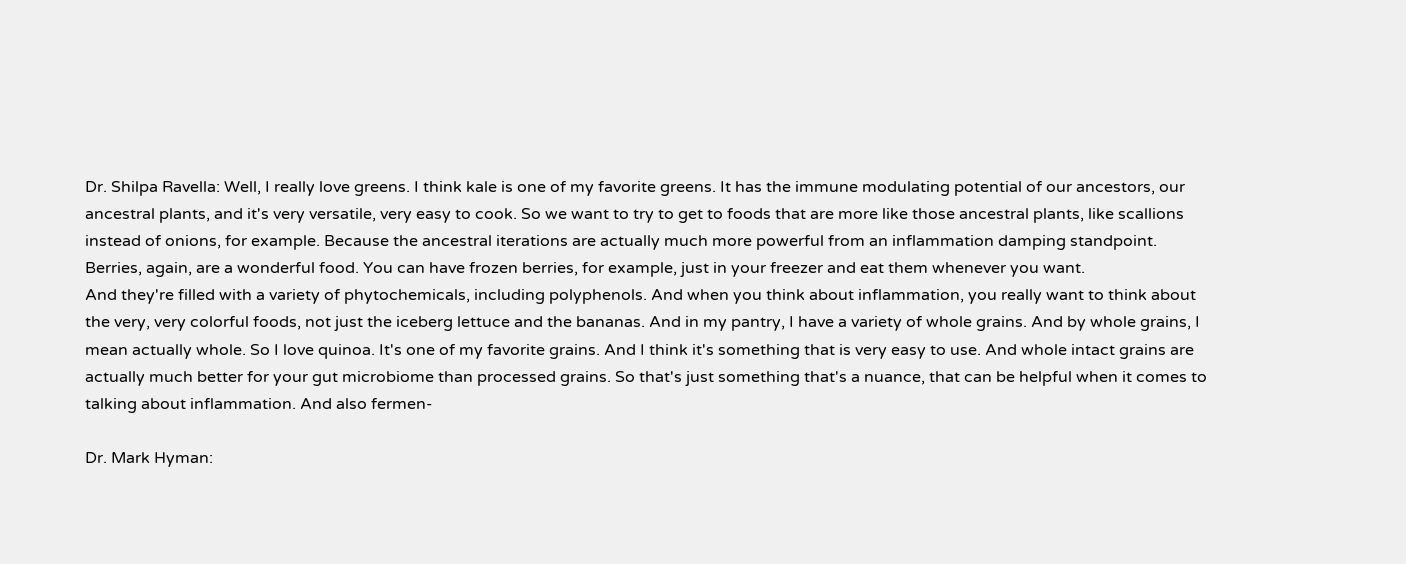Dr. Shilpa Ravella: Well, I really love greens. I think kale is one of my favorite greens. It has the immune modulating potential of our ancestors, our ancestral plants, and it's very versatile, very easy to cook. So we want to try to get to foods that are more like those ancestral plants, like scallions instead of onions, for example. Because the ancestral iterations are actually much more powerful from an inflammation damping standpoint. Berries, again, are a wonderful food. You can have frozen berries, for example, just in your freezer and eat them whenever you want.
And they're filled with a variety of phytochemicals, including polyphenols. And when you think about inflammation, you really want to think about the very, very colorful foods, not just the iceberg lettuce and the bananas. And in my pantry, I have a variety of whole grains. And by whole grains, I mean actually whole. So I love quinoa. It's one of my favorite grains. And I think it's something that is very easy to use. And whole intact grains are actually much better for your gut microbiome than processed grains. So that's just something that's a nuance, that can be helpful when it comes to talking about inflammation. And also fermen-

Dr. Mark Hyman: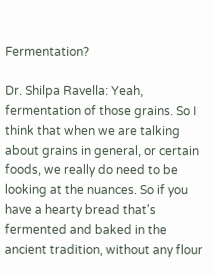Fermentation?

Dr. Shilpa Ravella: Yeah, fermentation of those grains. So I think that when we are talking about grains in general, or certain foods, we really do need to be looking at the nuances. So if you have a hearty bread that's fermented and baked in the ancient tradition, without any flour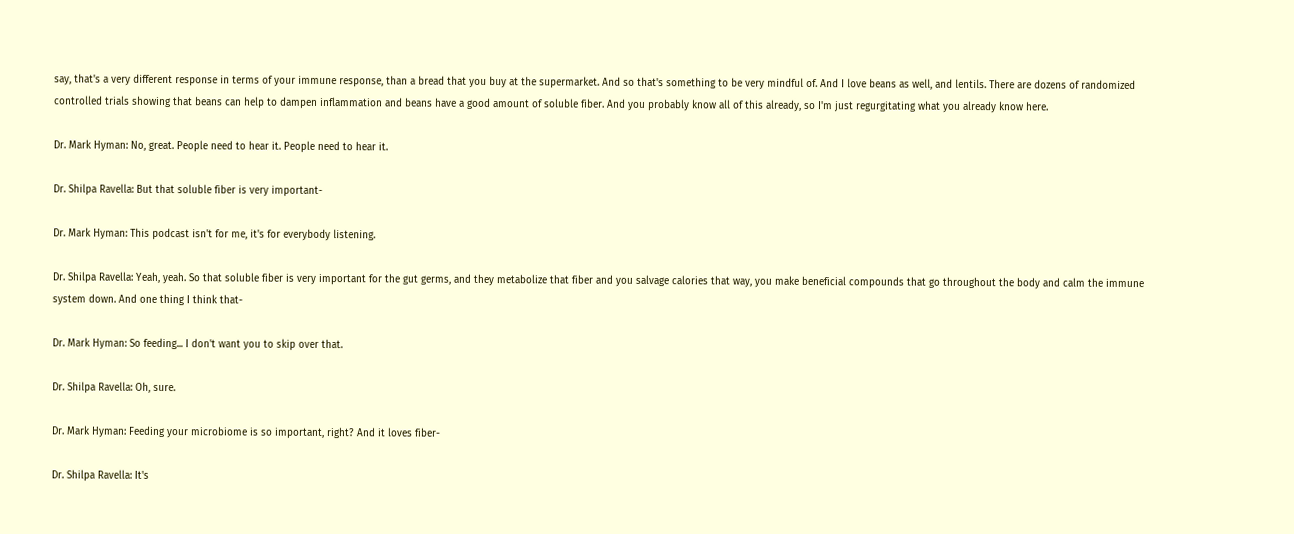say, that's a very different response in terms of your immune response, than a bread that you buy at the supermarket. And so that's something to be very mindful of. And I love beans as well, and lentils. There are dozens of randomized controlled trials showing that beans can help to dampen inflammation and beans have a good amount of soluble fiber. And you probably know all of this already, so I'm just regurgitating what you already know here.

Dr. Mark Hyman: No, great. People need to hear it. People need to hear it.

Dr. Shilpa Ravella: But that soluble fiber is very important-

Dr. Mark Hyman: This podcast isn't for me, it's for everybody listening.

Dr. Shilpa Ravella: Yeah, yeah. So that soluble fiber is very important for the gut germs, and they metabolize that fiber and you salvage calories that way, you make beneficial compounds that go throughout the body and calm the immune system down. And one thing I think that-

Dr. Mark Hyman: So feeding... I don't want you to skip over that.

Dr. Shilpa Ravella: Oh, sure.

Dr. Mark Hyman: Feeding your microbiome is so important, right? And it loves fiber-

Dr. Shilpa Ravella: It's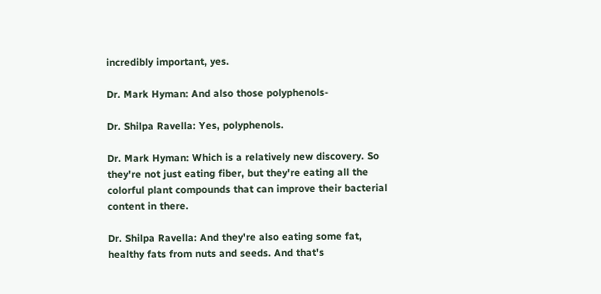incredibly important, yes.

Dr. Mark Hyman: And also those polyphenols-

Dr. Shilpa Ravella: Yes, polyphenols.

Dr. Mark Hyman: Which is a relatively new discovery. So they're not just eating fiber, but they're eating all the colorful plant compounds that can improve their bacterial content in there.

Dr. Shilpa Ravella: And they're also eating some fat, healthy fats from nuts and seeds. And that's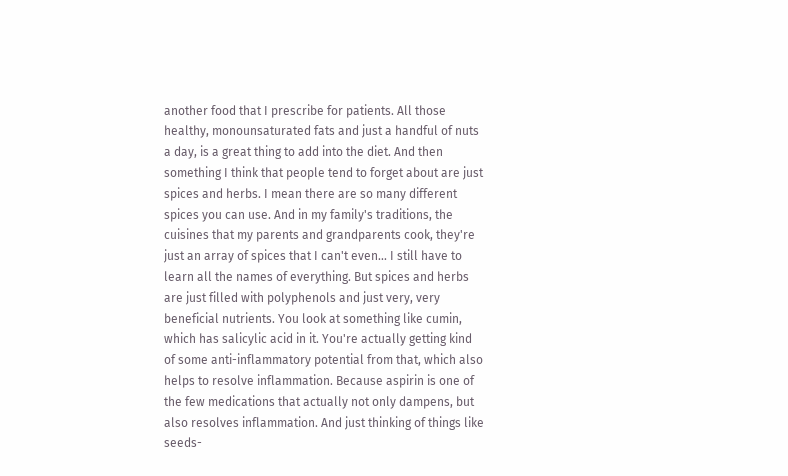another food that I prescribe for patients. All those healthy, monounsaturated fats and just a handful of nuts a day, is a great thing to add into the diet. And then something I think that people tend to forget about are just spices and herbs. I mean there are so many different spices you can use. And in my family's traditions, the cuisines that my parents and grandparents cook, they're just an array of spices that I can't even... I still have to learn all the names of everything. But spices and herbs are just filled with polyphenols and just very, very beneficial nutrients. You look at something like cumin, which has salicylic acid in it. You're actually getting kind of some anti-inflammatory potential from that, which also helps to resolve inflammation. Because aspirin is one of the few medications that actually not only dampens, but also resolves inflammation. And just thinking of things like seeds-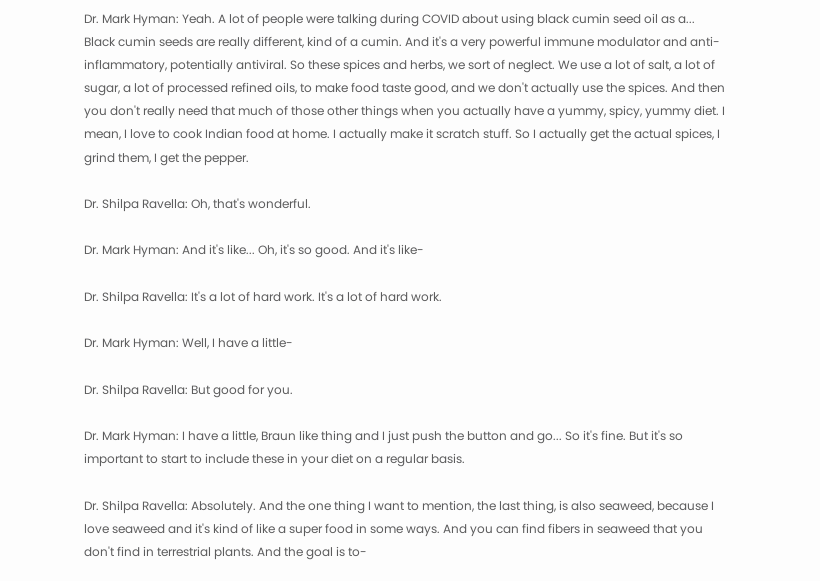Dr. Mark Hyman: Yeah. A lot of people were talking during COVID about using black cumin seed oil as a... Black cumin seeds are really different, kind of a cumin. And it's a very powerful immune modulator and anti-inflammatory, potentially antiviral. So these spices and herbs, we sort of neglect. We use a lot of salt, a lot of sugar, a lot of processed refined oils, to make food taste good, and we don't actually use the spices. And then you don't really need that much of those other things when you actually have a yummy, spicy, yummy diet. I mean, I love to cook Indian food at home. I actually make it scratch stuff. So I actually get the actual spices, I grind them, I get the pepper.

Dr. Shilpa Ravella: Oh, that's wonderful.

Dr. Mark Hyman: And it's like... Oh, it's so good. And it's like-

Dr. Shilpa Ravella: It's a lot of hard work. It's a lot of hard work.

Dr. Mark Hyman: Well, I have a little-

Dr. Shilpa Ravella: But good for you.

Dr. Mark Hyman: I have a little, Braun like thing and I just push the button and go... So it's fine. But it's so important to start to include these in your diet on a regular basis.

Dr. Shilpa Ravella: Absolutely. And the one thing I want to mention, the last thing, is also seaweed, because I love seaweed and it's kind of like a super food in some ways. And you can find fibers in seaweed that you don't find in terrestrial plants. And the goal is to-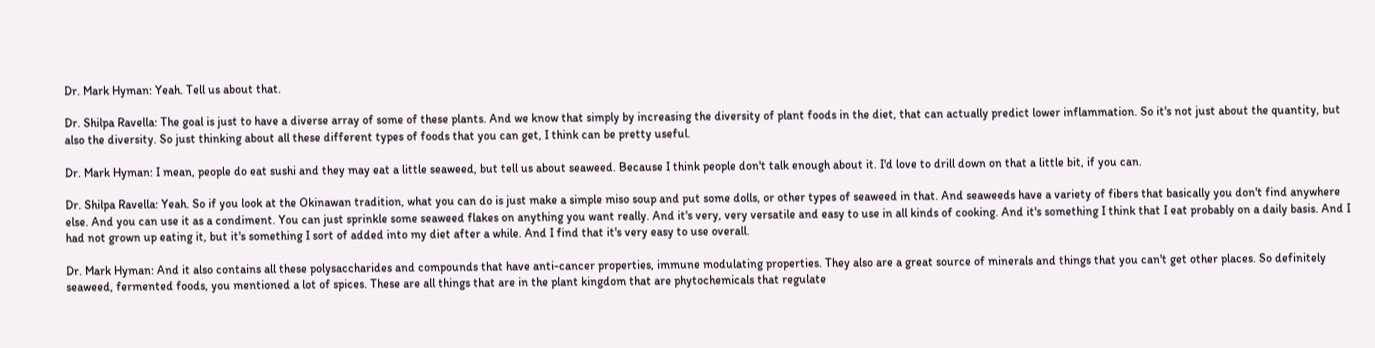Dr. Mark Hyman: Yeah. Tell us about that.

Dr. Shilpa Ravella: The goal is just to have a diverse array of some of these plants. And we know that simply by increasing the diversity of plant foods in the diet, that can actually predict lower inflammation. So it's not just about the quantity, but also the diversity. So just thinking about all these different types of foods that you can get, I think can be pretty useful.

Dr. Mark Hyman: I mean, people do eat sushi and they may eat a little seaweed, but tell us about seaweed. Because I think people don't talk enough about it. I'd love to drill down on that a little bit, if you can.

Dr. Shilpa Ravella: Yeah. So if you look at the Okinawan tradition, what you can do is just make a simple miso soup and put some dolls, or other types of seaweed in that. And seaweeds have a variety of fibers that basically you don't find anywhere else. And you can use it as a condiment. You can just sprinkle some seaweed flakes on anything you want really. And it's very, very versatile and easy to use in all kinds of cooking. And it's something I think that I eat probably on a daily basis. And I had not grown up eating it, but it's something I sort of added into my diet after a while. And I find that it's very easy to use overall.

Dr. Mark Hyman: And it also contains all these polysaccharides and compounds that have anti-cancer properties, immune modulating properties. They also are a great source of minerals and things that you can't get other places. So definitely seaweed, fermented foods, you mentioned a lot of spices. These are all things that are in the plant kingdom that are phytochemicals that regulate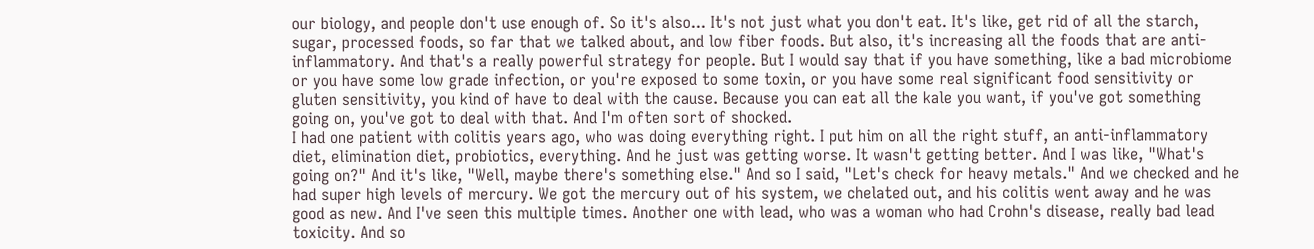our biology, and people don't use enough of. So it's also... It's not just what you don't eat. It's like, get rid of all the starch, sugar, processed foods, so far that we talked about, and low fiber foods. But also, it's increasing all the foods that are anti-inflammatory. And that's a really powerful strategy for people. But I would say that if you have something, like a bad microbiome or you have some low grade infection, or you're exposed to some toxin, or you have some real significant food sensitivity or gluten sensitivity, you kind of have to deal with the cause. Because you can eat all the kale you want, if you've got something going on, you've got to deal with that. And I'm often sort of shocked.
I had one patient with colitis years ago, who was doing everything right. I put him on all the right stuff, an anti-inflammatory diet, elimination diet, probiotics, everything. And he just was getting worse. It wasn't getting better. And I was like, "What's going on?" And it's like, "Well, maybe there's something else." And so I said, "Let's check for heavy metals." And we checked and he had super high levels of mercury. We got the mercury out of his system, we chelated out, and his colitis went away and he was good as new. And I've seen this multiple times. Another one with lead, who was a woman who had Crohn's disease, really bad lead toxicity. And so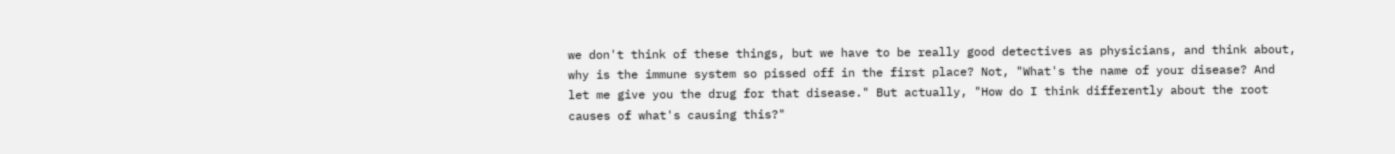we don't think of these things, but we have to be really good detectives as physicians, and think about, why is the immune system so pissed off in the first place? Not, "What's the name of your disease? And let me give you the drug for that disease." But actually, "How do I think differently about the root causes of what's causing this?"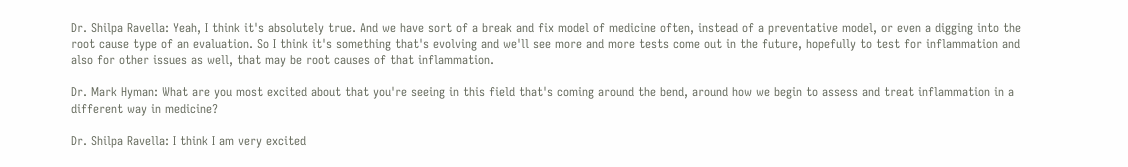Dr. Shilpa Ravella: Yeah, I think it's absolutely true. And we have sort of a break and fix model of medicine often, instead of a preventative model, or even a digging into the root cause type of an evaluation. So I think it's something that's evolving and we'll see more and more tests come out in the future, hopefully to test for inflammation and also for other issues as well, that may be root causes of that inflammation.

Dr. Mark Hyman: What are you most excited about that you're seeing in this field that's coming around the bend, around how we begin to assess and treat inflammation in a different way in medicine?

Dr. Shilpa Ravella: I think I am very excited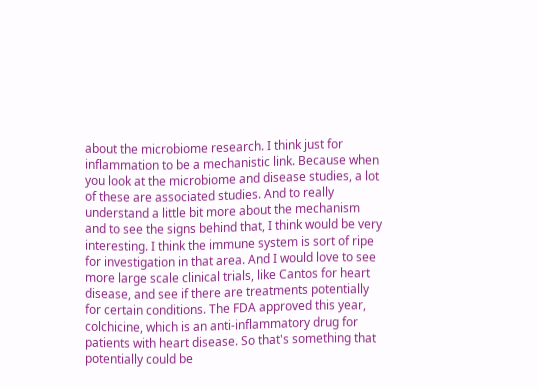about the microbiome research. I think just for inflammation to be a mechanistic link. Because when you look at the microbiome and disease studies, a lot of these are associated studies. And to really understand a little bit more about the mechanism and to see the signs behind that, I think would be very interesting. I think the immune system is sort of ripe for investigation in that area. And I would love to see more large scale clinical trials, like Cantos for heart disease, and see if there are treatments potentially for certain conditions. The FDA approved this year, colchicine, which is an anti-inflammatory drug for patients with heart disease. So that's something that potentially could be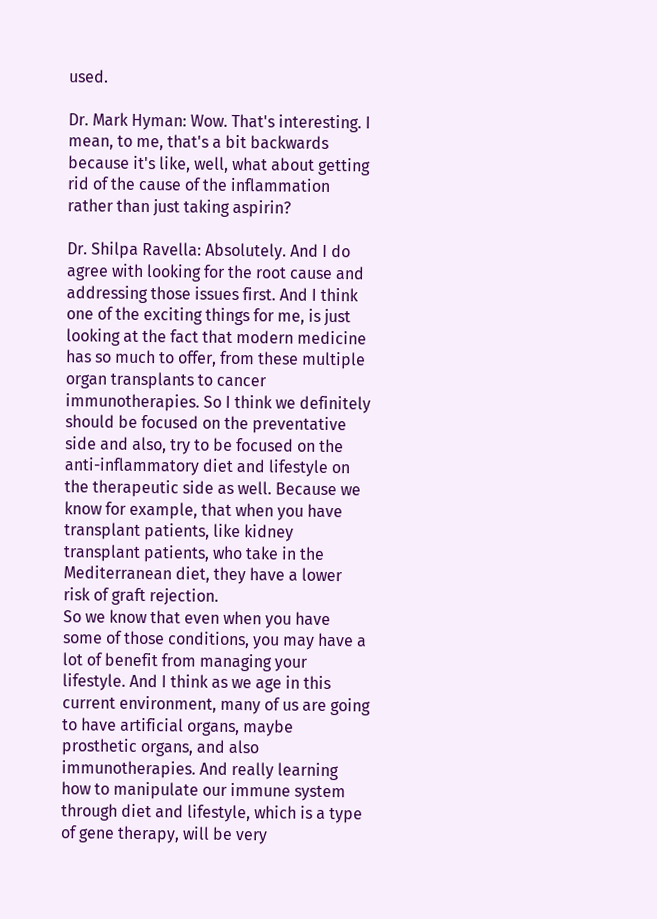used.

Dr. Mark Hyman: Wow. That's interesting. I mean, to me, that's a bit backwards because it's like, well, what about getting rid of the cause of the inflammation rather than just taking aspirin?

Dr. Shilpa Ravella: Absolutely. And I do agree with looking for the root cause and addressing those issues first. And I think one of the exciting things for me, is just looking at the fact that modern medicine has so much to offer, from these multiple organ transplants to cancer immunotherapies. So I think we definitely should be focused on the preventative side and also, try to be focused on the anti-inflammatory diet and lifestyle on the therapeutic side as well. Because we know for example, that when you have transplant patients, like kidney transplant patients, who take in the Mediterranean diet, they have a lower risk of graft rejection.
So we know that even when you have some of those conditions, you may have a lot of benefit from managing your lifestyle. And I think as we age in this current environment, many of us are going to have artificial organs, maybe prosthetic organs, and also immunotherapies. And really learning how to manipulate our immune system through diet and lifestyle, which is a type of gene therapy, will be very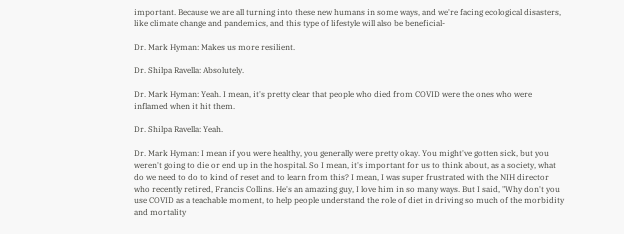important. Because we are all turning into these new humans in some ways, and we're facing ecological disasters, like climate change and pandemics, and this type of lifestyle will also be beneficial-

Dr. Mark Hyman: Makes us more resilient.

Dr. Shilpa Ravella: Absolutely.

Dr. Mark Hyman: Yeah. I mean, it's pretty clear that people who died from COVID were the ones who were inflamed when it hit them.

Dr. Shilpa Ravella: Yeah.

Dr. Mark Hyman: I mean if you were healthy, you generally were pretty okay. You might've gotten sick, but you weren't going to die or end up in the hospital. So I mean, it's important for us to think about, as a society, what do we need to do to kind of reset and to learn from this? I mean, I was super frustrated with the NIH director who recently retired, Francis Collins. He's an amazing guy, I love him in so many ways. But I said, "Why don't you use COVID as a teachable moment, to help people understand the role of diet in driving so much of the morbidity and mortality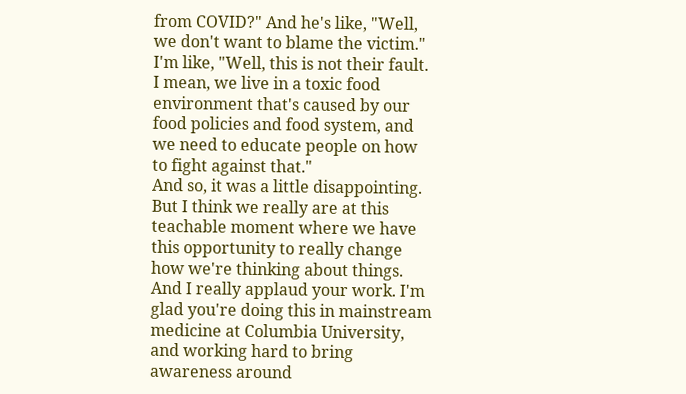from COVID?" And he's like, "Well, we don't want to blame the victim." I'm like, "Well, this is not their fault. I mean, we live in a toxic food environment that's caused by our food policies and food system, and we need to educate people on how to fight against that."
And so, it was a little disappointing. But I think we really are at this teachable moment where we have this opportunity to really change how we're thinking about things. And I really applaud your work. I'm glad you're doing this in mainstream medicine at Columbia University, and working hard to bring awareness around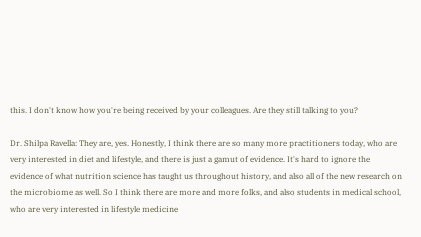this. I don't know how you're being received by your colleagues. Are they still talking to you?

Dr. Shilpa Ravella: They are, yes. Honestly, I think there are so many more practitioners today, who are very interested in diet and lifestyle, and there is just a gamut of evidence. It's hard to ignore the evidence of what nutrition science has taught us throughout history, and also all of the new research on the microbiome as well. So I think there are more and more folks, and also students in medical school, who are very interested in lifestyle medicine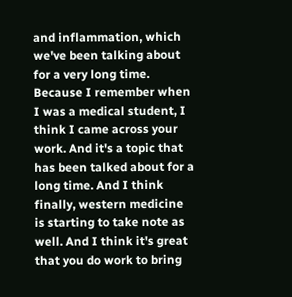and inflammation, which we've been talking about for a very long time. Because I remember when I was a medical student, I think I came across your work. And it's a topic that has been talked about for a long time. And I think finally, western medicine is starting to take note as well. And I think it's great that you do work to bring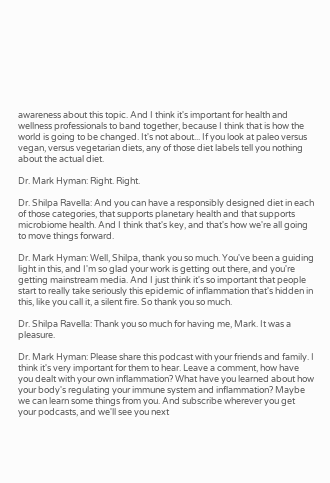awareness about this topic. And I think it's important for health and wellness professionals to band together, because I think that is how the world is going to be changed. It's not about... If you look at paleo versus vegan, versus vegetarian diets, any of those diet labels tell you nothing about the actual diet.

Dr. Mark Hyman: Right. Right.

Dr. Shilpa Ravella: And you can have a responsibly designed diet in each of those categories, that supports planetary health and that supports microbiome health. And I think that's key, and that's how we're all going to move things forward.

Dr. Mark Hyman: Well, Shilpa, thank you so much. You've been a guiding light in this, and I'm so glad your work is getting out there, and you're getting mainstream media. And I just think it's so important that people start to really take seriously this epidemic of inflammation that's hidden in this, like you call it, a silent fire. So thank you so much.

Dr. Shilpa Ravella: Thank you so much for having me, Mark. It was a pleasure.

Dr. Mark Hyman: Please share this podcast with your friends and family. I think it's very important for them to hear. Leave a comment, how have you dealt with your own inflammation? What have you learned about how your body's regulating your immune system and inflammation? Maybe we can learn some things from you. And subscribe wherever you get your podcasts, and we'll see you next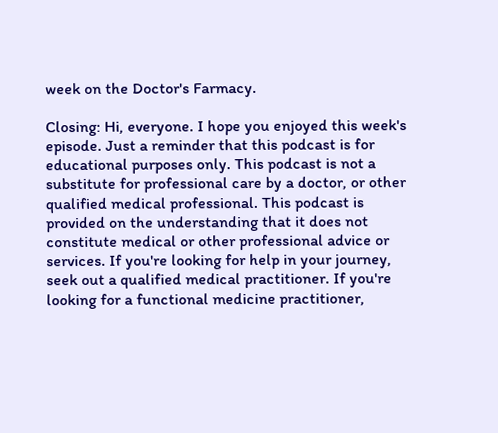week on the Doctor's Farmacy.

Closing: Hi, everyone. I hope you enjoyed this week's episode. Just a reminder that this podcast is for educational purposes only. This podcast is not a substitute for professional care by a doctor, or other qualified medical professional. This podcast is provided on the understanding that it does not constitute medical or other professional advice or services. If you're looking for help in your journey, seek out a qualified medical practitioner. If you're looking for a functional medicine practitioner,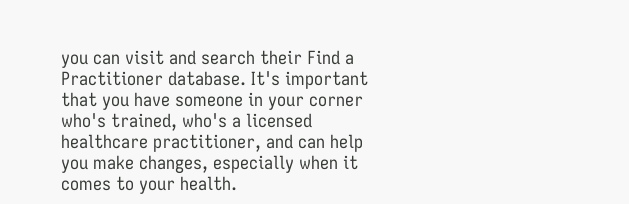you can visit and search their Find a Practitioner database. It's important that you have someone in your corner who's trained, who's a licensed healthcare practitioner, and can help you make changes, especially when it comes to your health.